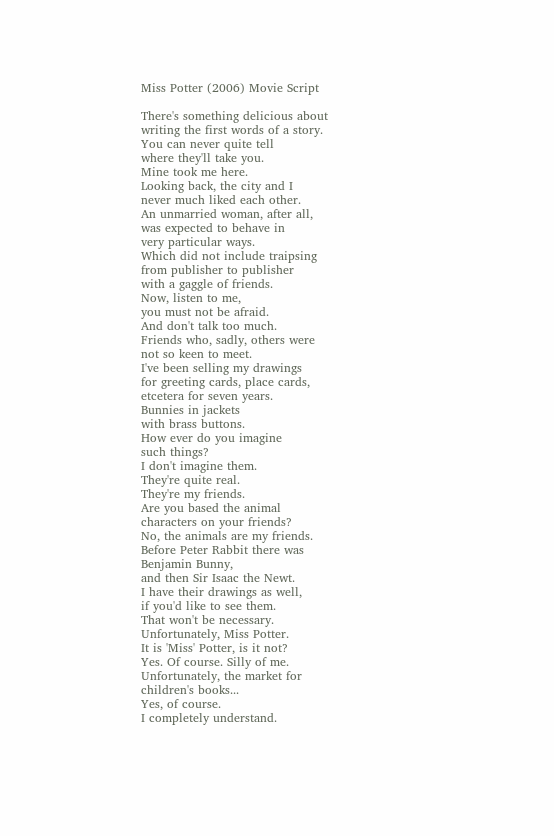Miss Potter (2006) Movie Script

There's something delicious about
writing the first words of a story.
You can never quite tell
where they'll take you.
Mine took me here.
Looking back, the city and I
never much liked each other.
An unmarried woman, after all,
was expected to behave in
very particular ways.
Which did not include traipsing
from publisher to publisher
with a gaggle of friends.
Now, listen to me,
you must not be afraid.
And don't talk too much.
Friends who, sadly, others were
not so keen to meet.
I've been selling my drawings
for greeting cards, place cards,
etcetera for seven years.
Bunnies in jackets
with brass buttons.
How ever do you imagine
such things?
I don't imagine them.
They're quite real.
They're my friends.
Are you based the animal
characters on your friends?
No, the animals are my friends.
Before Peter Rabbit there was
Benjamin Bunny,
and then Sir Isaac the Newt.
I have their drawings as well,
if you'd like to see them.
That won't be necessary.
Unfortunately, Miss Potter.
It is 'Miss' Potter, is it not?
Yes. Of course. Silly of me.
Unfortunately, the market for
children's books...
Yes, of course.
I completely understand.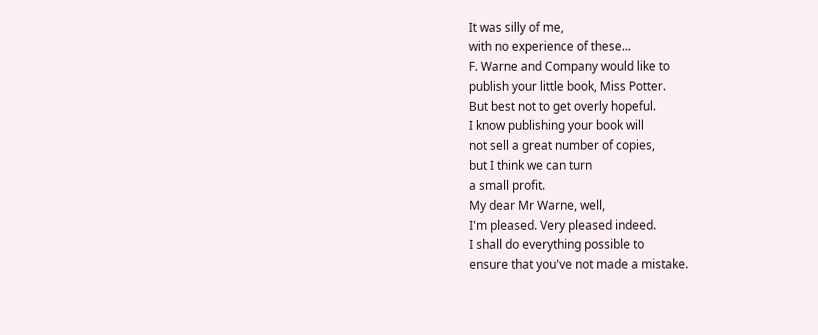It was silly of me,
with no experience of these...
F. Warne and Company would like to
publish your little book, Miss Potter.
But best not to get overly hopeful.
I know publishing your book will
not sell a great number of copies,
but I think we can turn
a small profit.
My dear Mr Warne, well,
I'm pleased. Very pleased indeed.
I shall do everything possible to
ensure that you've not made a mistake.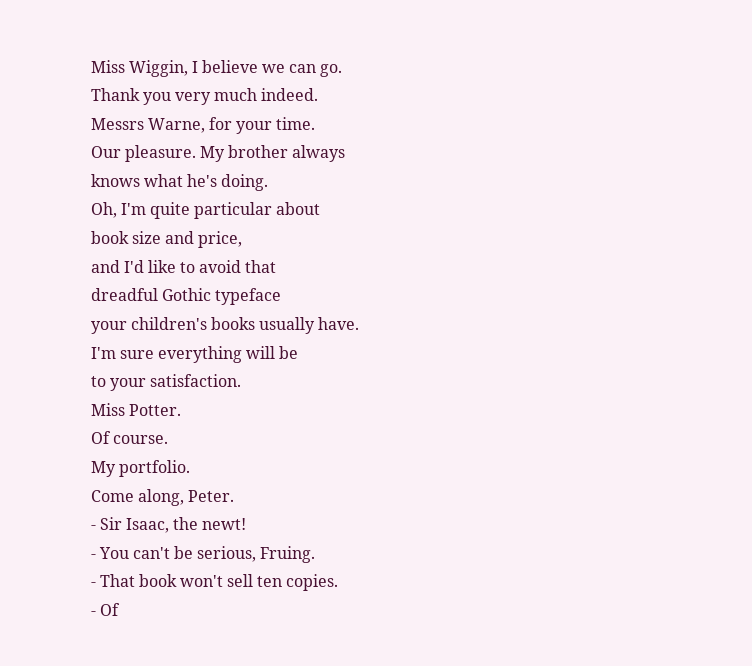Miss Wiggin, I believe we can go.
Thank you very much indeed.
Messrs Warne, for your time.
Our pleasure. My brother always
knows what he's doing.
Oh, I'm quite particular about
book size and price,
and I'd like to avoid that
dreadful Gothic typeface
your children's books usually have.
I'm sure everything will be
to your satisfaction.
Miss Potter.
Of course.
My portfolio.
Come along, Peter.
- Sir Isaac, the newt!
- You can't be serious, Fruing.
- That book won't sell ten copies.
- Of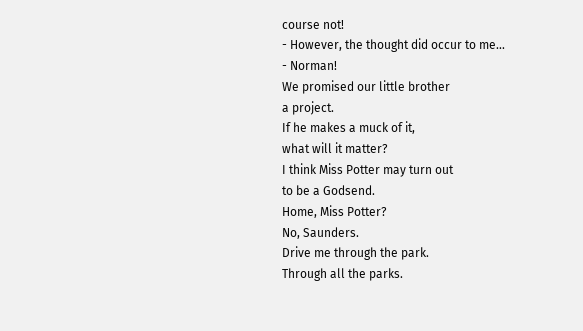course not!
- However, the thought did occur to me...
- Norman!
We promised our little brother
a project.
If he makes a muck of it,
what will it matter?
I think Miss Potter may turn out
to be a Godsend.
Home, Miss Potter?
No, Saunders.
Drive me through the park.
Through all the parks.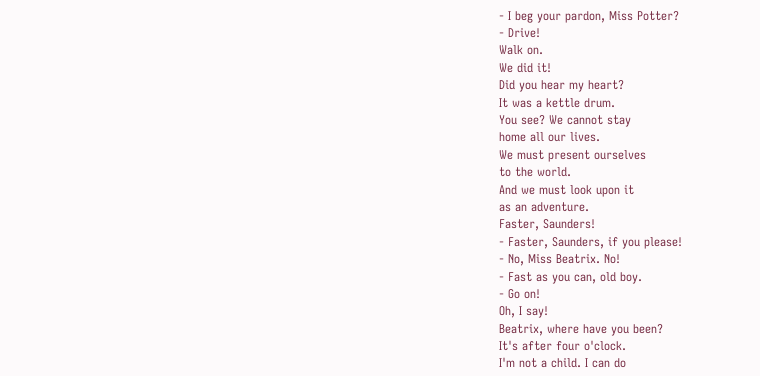- I beg your pardon, Miss Potter?
- Drive!
Walk on.
We did it!
Did you hear my heart?
It was a kettle drum.
You see? We cannot stay
home all our lives.
We must present ourselves
to the world.
And we must look upon it
as an adventure.
Faster, Saunders!
- Faster, Saunders, if you please!
- No, Miss Beatrix. No!
- Fast as you can, old boy.
- Go on!
Oh, I say!
Beatrix, where have you been?
It's after four o'clock.
I'm not a child. I can do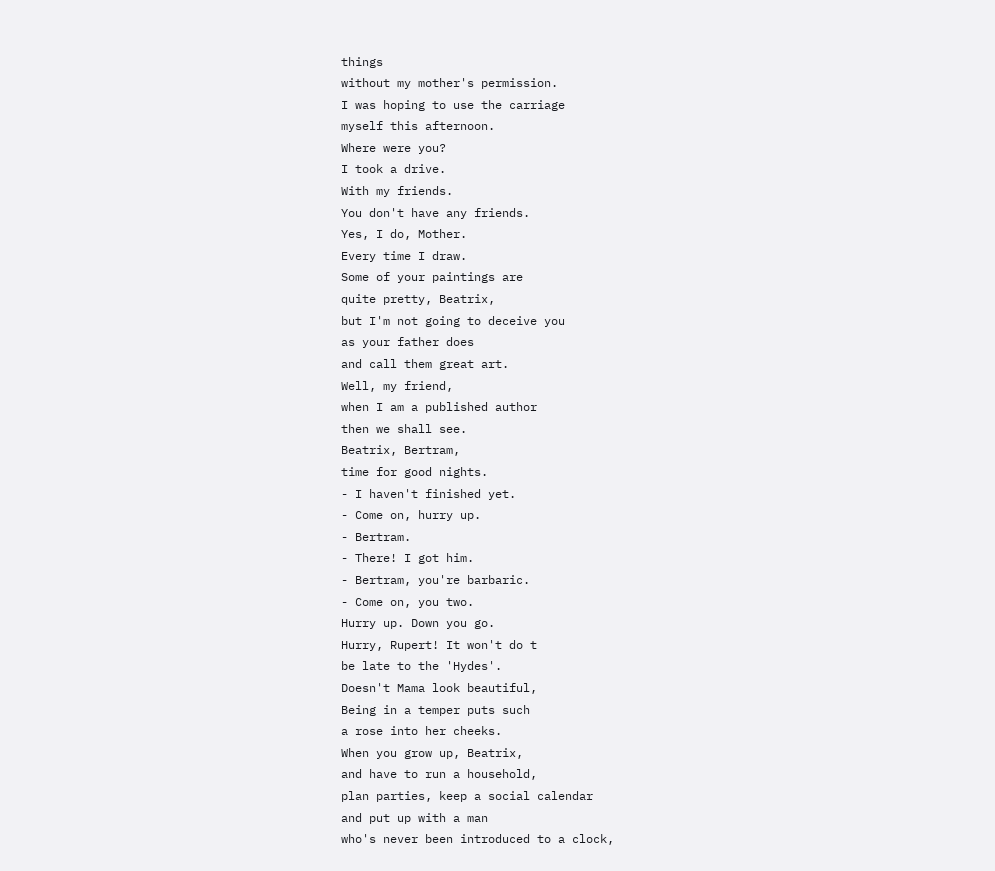things
without my mother's permission.
I was hoping to use the carriage
myself this afternoon.
Where were you?
I took a drive.
With my friends.
You don't have any friends.
Yes, I do, Mother.
Every time I draw.
Some of your paintings are
quite pretty, Beatrix,
but I'm not going to deceive you
as your father does
and call them great art.
Well, my friend,
when I am a published author
then we shall see.
Beatrix, Bertram,
time for good nights.
- I haven't finished yet.
- Come on, hurry up.
- Bertram.
- There! I got him.
- Bertram, you're barbaric.
- Come on, you two.
Hurry up. Down you go.
Hurry, Rupert! It won't do t
be late to the 'Hydes'.
Doesn't Mama look beautiful,
Being in a temper puts such
a rose into her cheeks.
When you grow up, Beatrix,
and have to run a household,
plan parties, keep a social calendar
and put up with a man
who's never been introduced to a clock,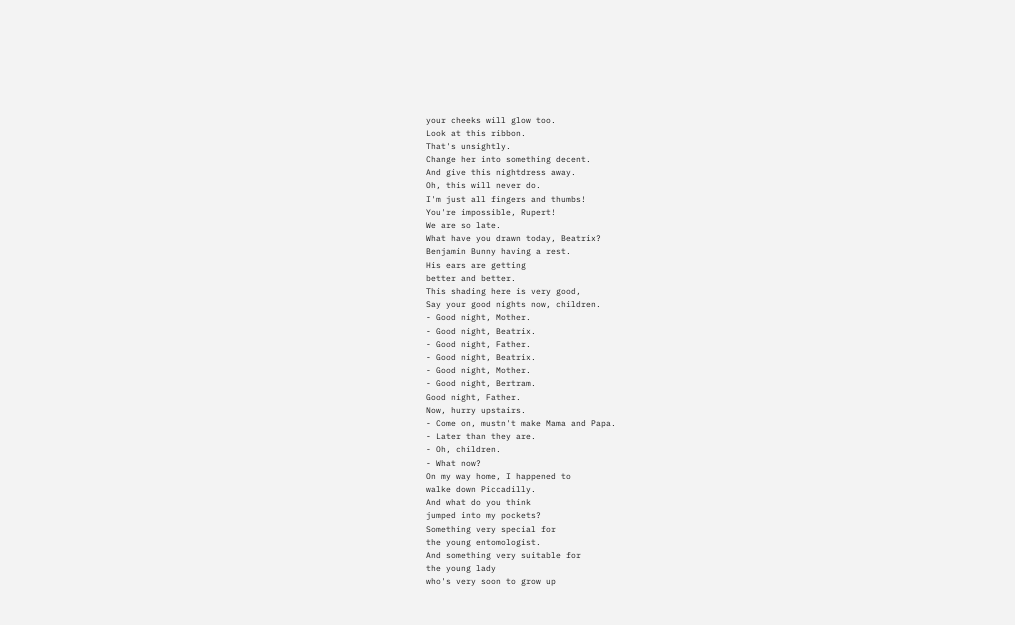your cheeks will glow too.
Look at this ribbon.
That's unsightly.
Change her into something decent.
And give this nightdress away.
Oh, this will never do.
I'm just all fingers and thumbs!
You're impossible, Rupert!
We are so late.
What have you drawn today, Beatrix?
Benjamin Bunny having a rest.
His ears are getting
better and better.
This shading here is very good,
Say your good nights now, children.
- Good night, Mother.
- Good night, Beatrix.
- Good night, Father.
- Good night, Beatrix.
- Good night, Mother.
- Good night, Bertram.
Good night, Father.
Now, hurry upstairs.
- Come on, mustn't make Mama and Papa.
- Later than they are.
- Oh, children.
- What now?
On my way home, I happened to
walke down Piccadilly.
And what do you think
jumped into my pockets?
Something very special for
the young entomologist.
And something very suitable for
the young lady
who's very soon to grow up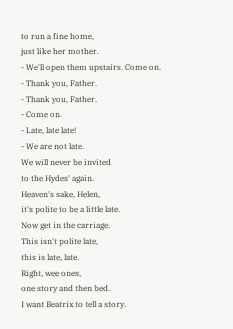to run a fine home,
just like her mother.
- We'll open them upstairs. Come on.
- Thank you, Father.
- Thank you, Father.
- Come on.
- Late, late late!
- We are not late.
We will never be invited
to the Hydes' again.
Heaven's sake, Helen,
it's polite to be a little late.
Now get in the carriage.
This isn't polite late,
this is late, late.
Right, wee ones,
one story and then bed.
I want Beatrix to tell a story.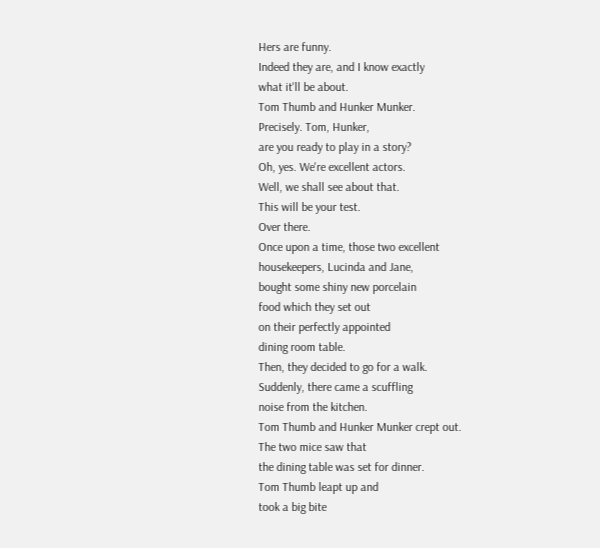Hers are funny.
Indeed they are, and I know exactly
what it'll be about.
Tom Thumb and Hunker Munker.
Precisely. Tom, Hunker,
are you ready to play in a story?
Oh, yes. We're excellent actors.
Well, we shall see about that.
This will be your test.
Over there.
Once upon a time, those two excellent
housekeepers, Lucinda and Jane,
bought some shiny new porcelain
food which they set out
on their perfectly appointed
dining room table.
Then, they decided to go for a walk.
Suddenly, there came a scuffling
noise from the kitchen.
Tom Thumb and Hunker Munker crept out.
The two mice saw that
the dining table was set for dinner.
Tom Thumb leapt up and
took a big bite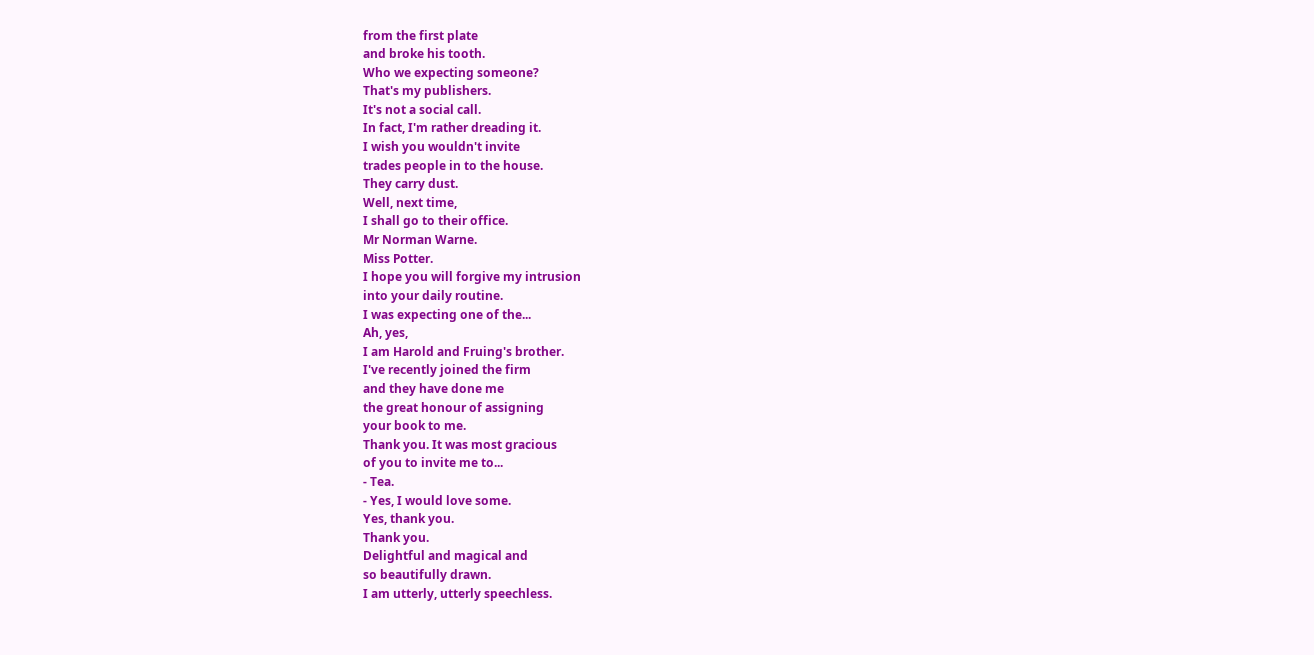from the first plate
and broke his tooth.
Who we expecting someone?
That's my publishers.
It's not a social call.
In fact, I'm rather dreading it.
I wish you wouldn't invite
trades people in to the house.
They carry dust.
Well, next time,
I shall go to their office.
Mr Norman Warne.
Miss Potter.
I hope you will forgive my intrusion
into your daily routine.
I was expecting one of the...
Ah, yes,
I am Harold and Fruing's brother.
I've recently joined the firm
and they have done me
the great honour of assigning
your book to me.
Thank you. It was most gracious
of you to invite me to...
- Tea.
- Yes, I would love some.
Yes, thank you.
Thank you.
Delightful and magical and
so beautifully drawn.
I am utterly, utterly speechless.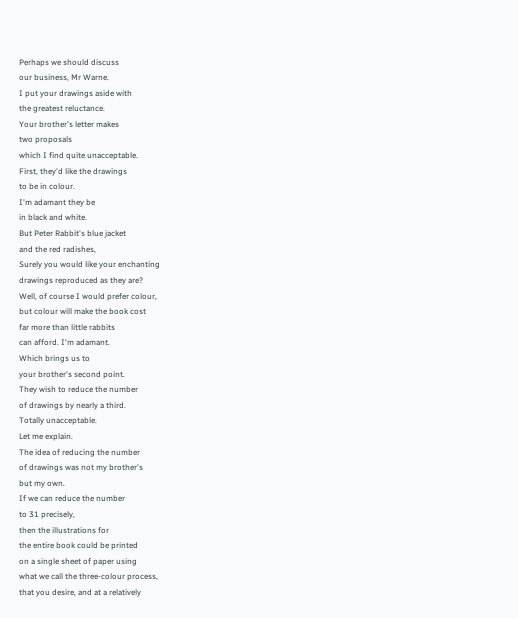Perhaps we should discuss
our business, Mr Warne.
I put your drawings aside with
the greatest reluctance.
Your brother's letter makes
two proposals
which I find quite unacceptable.
First, they'd like the drawings
to be in colour.
I'm adamant they be
in black and white.
But Peter Rabbit's blue jacket
and the red radishes,
Surely you would like your enchanting
drawings reproduced as they are?
Well, of course I would prefer colour,
but colour will make the book cost
far more than little rabbits
can afford. I'm adamant.
Which brings us to
your brother's second point.
They wish to reduce the number
of drawings by nearly a third.
Totally unacceptable.
Let me explain.
The idea of reducing the number
of drawings was not my brother's
but my own.
If we can reduce the number
to 31 precisely,
then the illustrations for
the entire book could be printed
on a single sheet of paper using
what we call the three-colour process,
that you desire, and at a relatively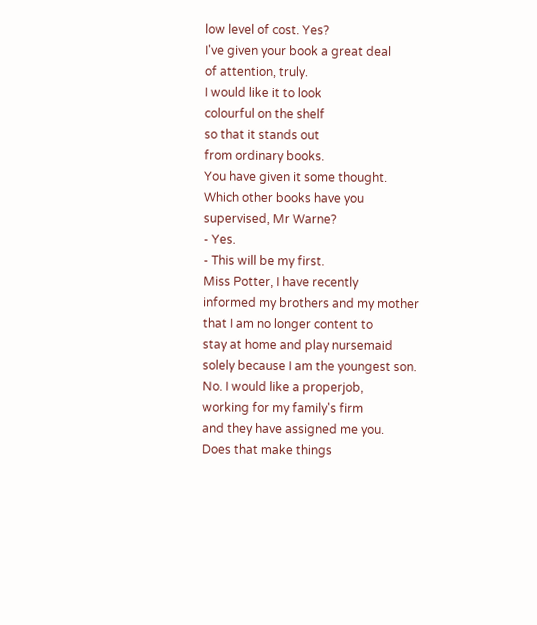low level of cost. Yes?
I've given your book a great deal
of attention, truly.
I would like it to look
colourful on the shelf
so that it stands out
from ordinary books.
You have given it some thought.
Which other books have you
supervised, Mr Warne?
- Yes.
- This will be my first.
Miss Potter, I have recently
informed my brothers and my mother
that I am no longer content to
stay at home and play nursemaid
solely because I am the youngest son.
No. I would like a properjob,
working for my family's firm
and they have assigned me you.
Does that make things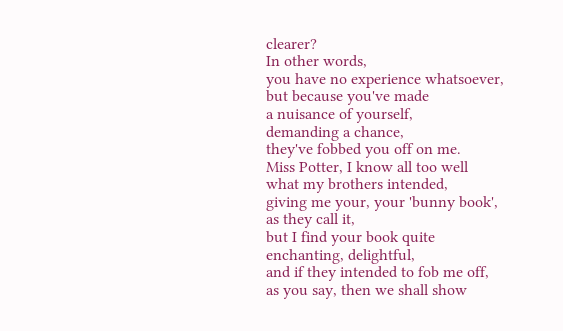clearer?
In other words,
you have no experience whatsoever,
but because you've made
a nuisance of yourself,
demanding a chance,
they've fobbed you off on me.
Miss Potter, I know all too well
what my brothers intended,
giving me your, your 'bunny book',
as they call it,
but I find your book quite
enchanting, delightful,
and if they intended to fob me off,
as you say, then we shall show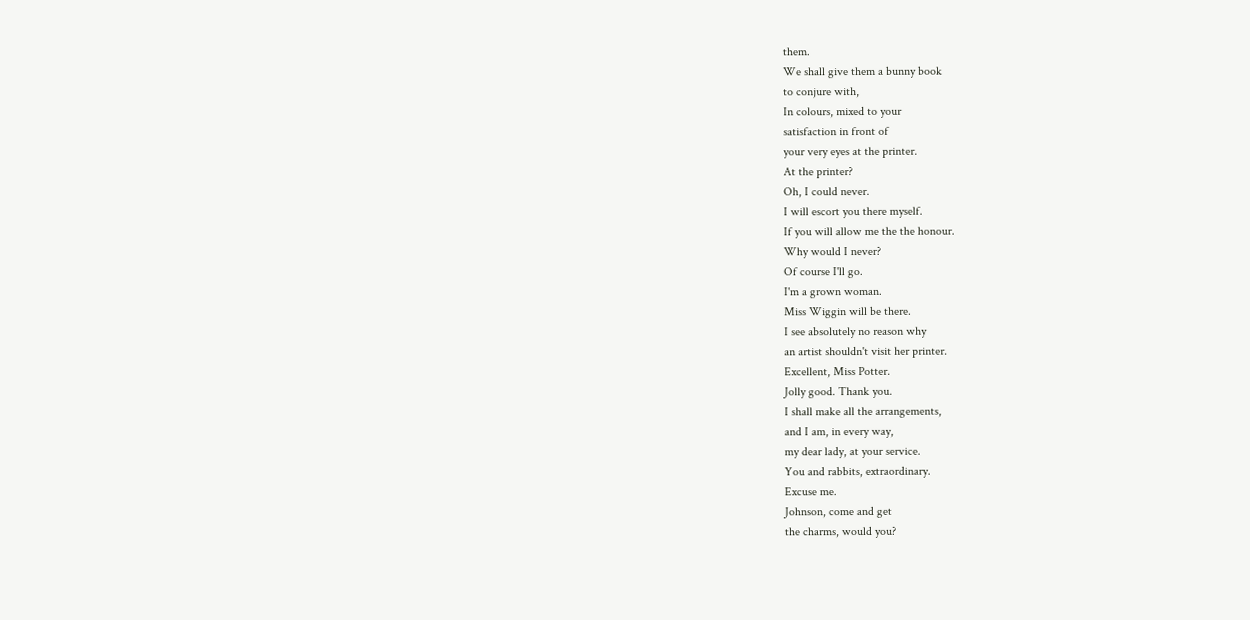them.
We shall give them a bunny book
to conjure with,
In colours, mixed to your
satisfaction in front of
your very eyes at the printer.
At the printer?
Oh, I could never.
I will escort you there myself.
If you will allow me the the honour.
Why would I never?
Of course I'll go.
I'm a grown woman.
Miss Wiggin will be there.
I see absolutely no reason why
an artist shouldn't visit her printer.
Excellent, Miss Potter.
Jolly good. Thank you.
I shall make all the arrangements,
and I am, in every way,
my dear lady, at your service.
You and rabbits, extraordinary.
Excuse me.
Johnson, come and get
the charms, would you?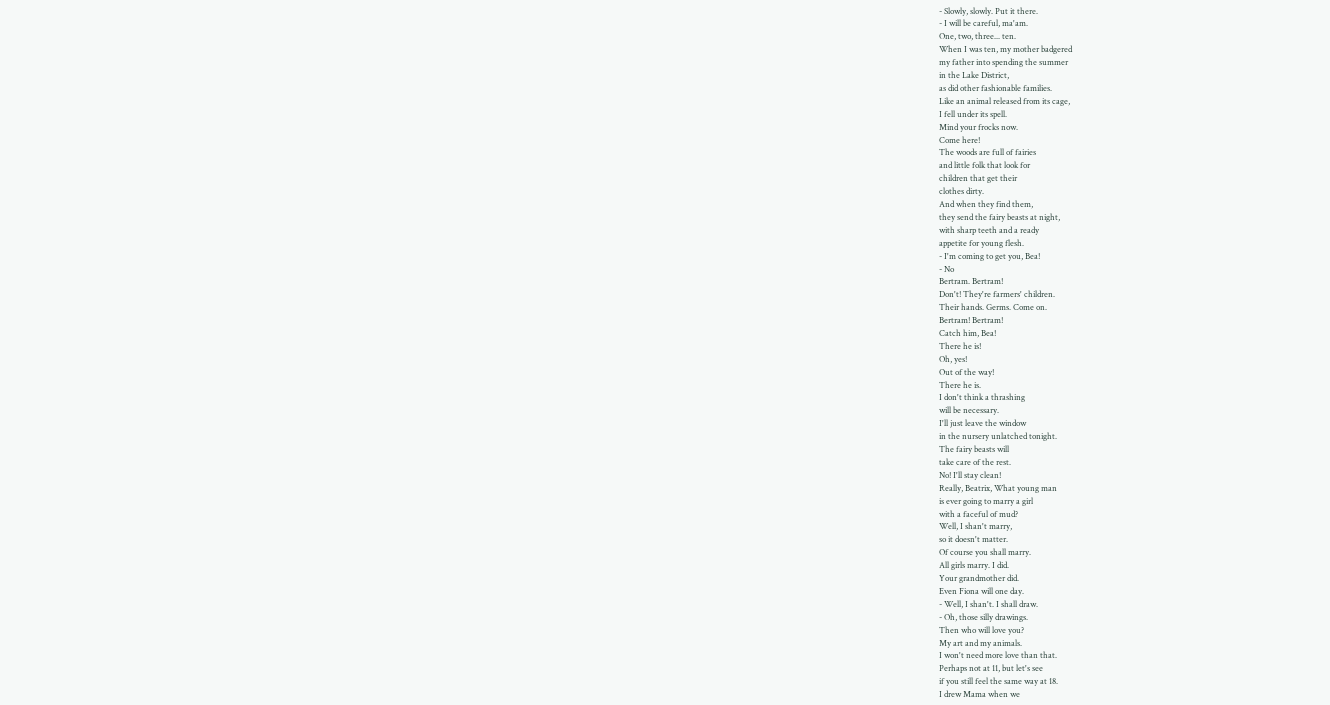- Slowly, slowly. Put it there.
- I will be careful, ma'am.
One, two, three... ten.
When I was ten, my mother badgered
my father into spending the summer
in the Lake District,
as did other fashionable families.
Like an animal released from its cage,
I fell under its spell.
Mind your frocks now.
Come here!
The woods are full of fairies
and little folk that look for
children that get their
clothes dirty.
And when they find them,
they send the fairy beasts at night,
with sharp teeth and a ready
appetite for young flesh.
- I'm coming to get you, Bea!
- No
Bertram. Bertram!
Don't! They're farmers' children.
Their hands. Germs. Come on.
Bertram! Bertram!
Catch him, Bea!
There he is!
Oh, yes!
Out of the way!
There he is.
I don't think a thrashing
will be necessary.
I'll just leave the window
in the nursery unlatched tonight.
The fairy beasts will
take care of the rest.
No! I'll stay clean!
Really, Beatrix, What young man
is ever going to marry a girl
with a faceful of mud?
Well, I shan't marry,
so it doesn't matter.
Of course you shall marry.
All girls marry. I did.
Your grandmother did.
Even Fiona will one day.
- Well, I shan't. I shall draw.
- Oh, those silly drawings.
Then who will love you?
My art and my animals.
I won't need more love than that.
Perhaps not at 11, but let's see
if you still feel the same way at 18.
I drew Mama when we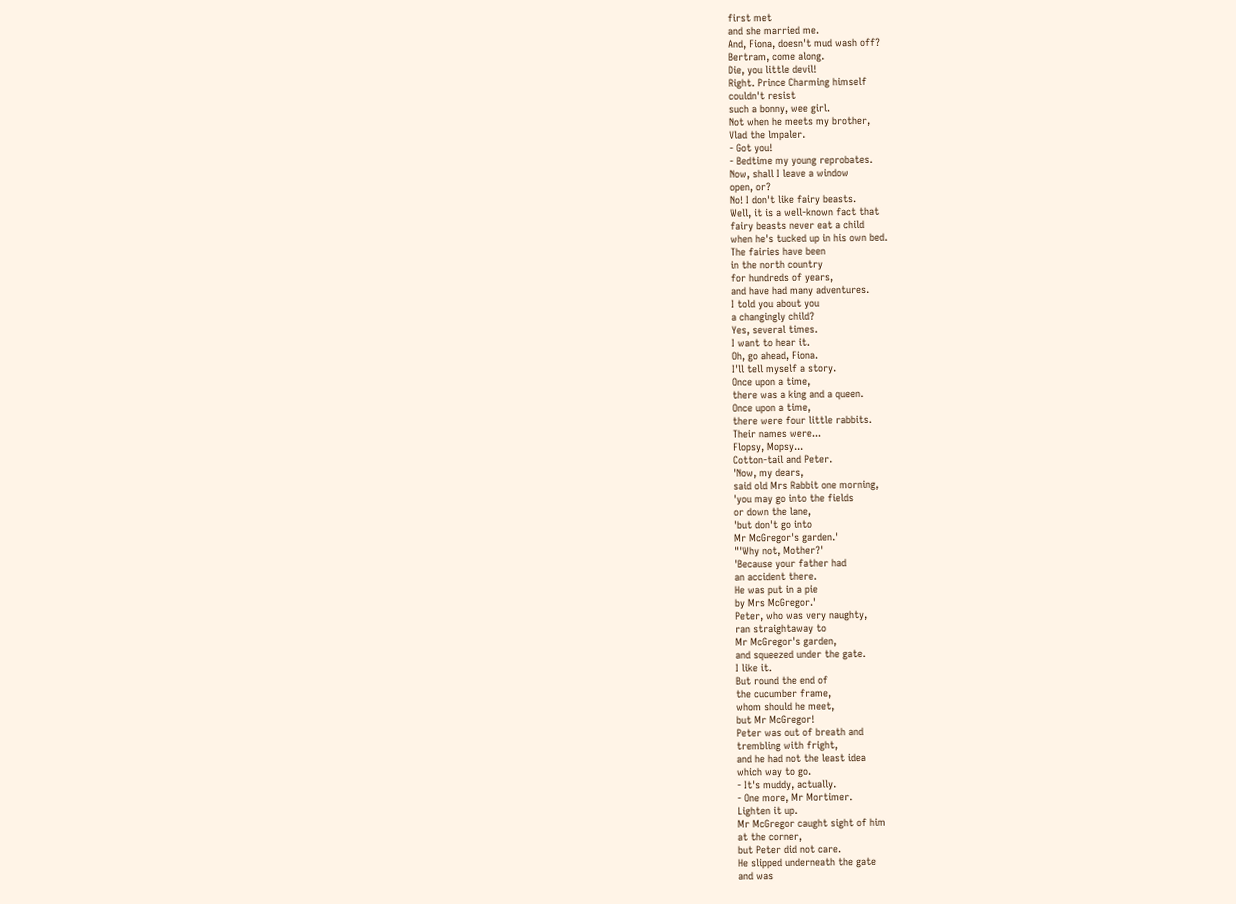first met
and she married me.
And, Fiona, doesn't mud wash off?
Bertram, come along.
Die, you little devil!
Right. Prince Charming himself
couldn't resist
such a bonny, wee girl.
Not when he meets my brother,
Vlad the lmpaler.
- Got you!
- Bedtime my young reprobates.
Now, shall I leave a window
open, or?
No! I don't like fairy beasts.
Well, it is a well-known fact that
fairy beasts never eat a child
when he's tucked up in his own bed.
The fairies have been
in the north country
for hundreds of years,
and have had many adventures.
I told you about you
a changingly child?
Yes, several times.
I want to hear it.
Oh, go ahead, Fiona.
I'll tell myself a story.
Once upon a time,
there was a king and a queen.
Once upon a time,
there were four little rabbits.
Their names were...
Flopsy, Mopsy...
Cotton-tail and Peter.
'Now, my dears,
said old Mrs Rabbit one morning,
'you may go into the fields
or down the lane,
'but don't go into
Mr McGregor's garden.'
"'Why not, Mother?'
'Because your father had
an accident there.
He was put in a pie
by Mrs McGregor.'
Peter, who was very naughty,
ran straightaway to
Mr McGregor's garden,
and squeezed under the gate.
I like it.
But round the end of
the cucumber frame,
whom should he meet,
but Mr McGregor!
Peter was out of breath and
trembling with fright,
and he had not the least idea
which way to go.
- It's muddy, actually.
- One more, Mr Mortimer.
Lighten it up.
Mr McGregor caught sight of him
at the corner,
but Peter did not care.
He slipped underneath the gate
and was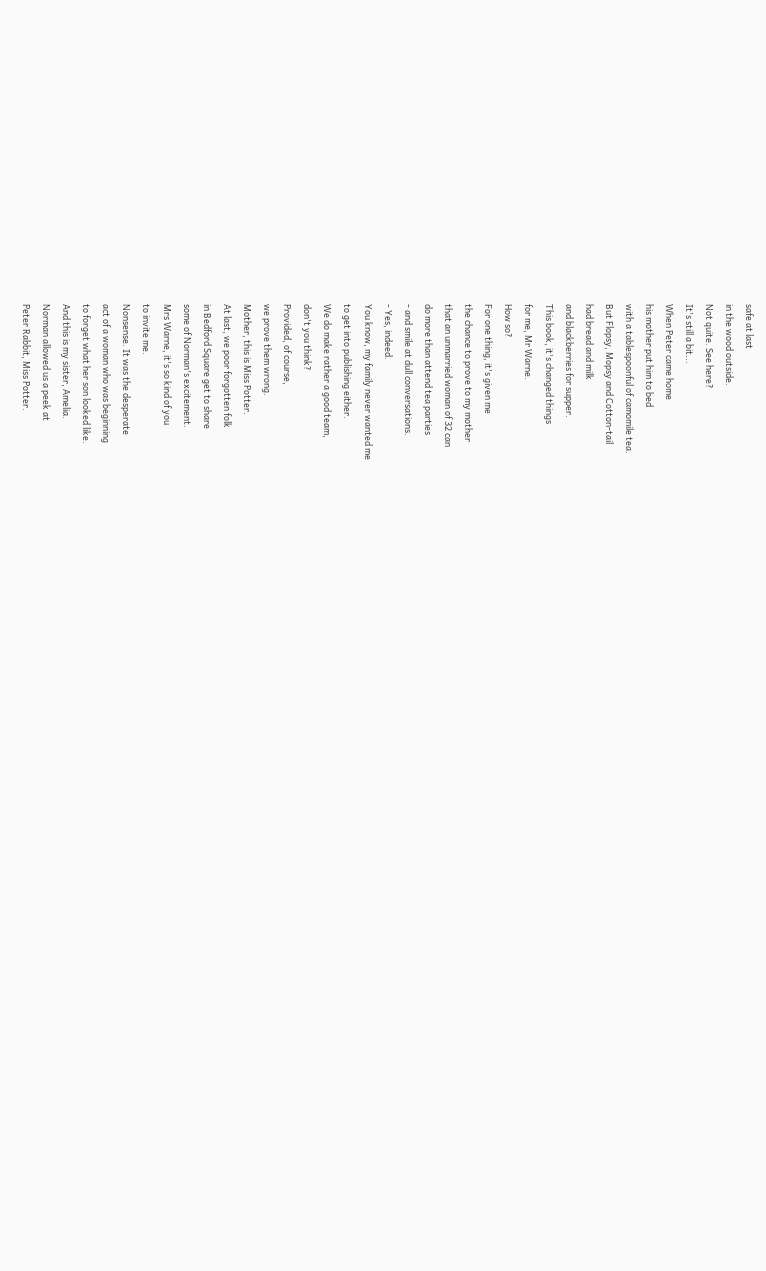safe at last
in the wood outside.
Not quite. See here?
It's still a bit...
When Peter came home
his mother put him to bed
with a tablespoonful of camomile tea.
But Flopsy, Mopsy and Cotton-tail
had bread and milk
and blackberries for supper.
This book, it's changed things
for me, Mr Warne.
How so?
For one thing, it's given me
the chance to prove to my mother
that an unmarried woman of 32 can
do more than attend tea parties
- and smile at dull conversations.
- Yes, indeed.
You know, my family never wanted me
to get into publishing either.
We do make rather a good team,
don't you think?
Provided, of course,
we prove them wrong.
Mother, this is Miss Potter.
At last, we poor forgotten folk
in Bedford Square get to share
some of Norman's excitement.
Mrs Warne, it's so kind of you
to invite me.
Nonsense. It was the desperate
act of a woman who was beginning
to forget what her son looked like.
And this is my sister, Amelia.
Norman allowed us a peek at
Peter Rabbit, Miss Potter.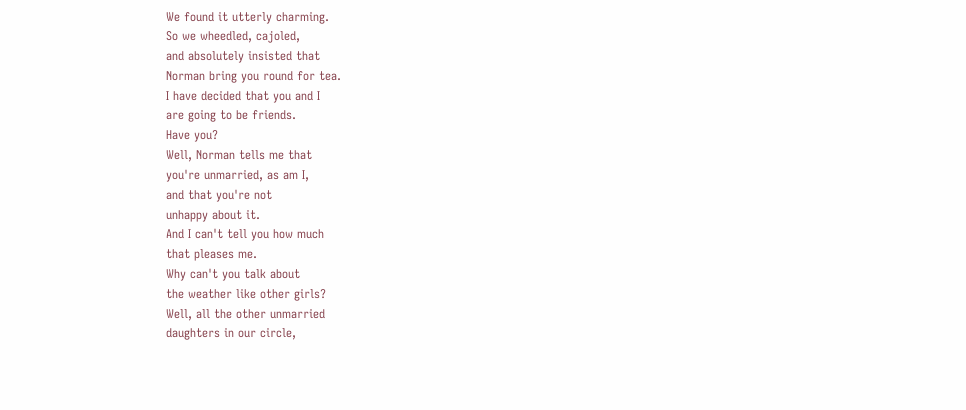We found it utterly charming.
So we wheedled, cajoled,
and absolutely insisted that
Norman bring you round for tea.
I have decided that you and I
are going to be friends.
Have you?
Well, Norman tells me that
you're unmarried, as am I,
and that you're not
unhappy about it.
And I can't tell you how much
that pleases me.
Why can't you talk about
the weather like other girls?
Well, all the other unmarried
daughters in our circle,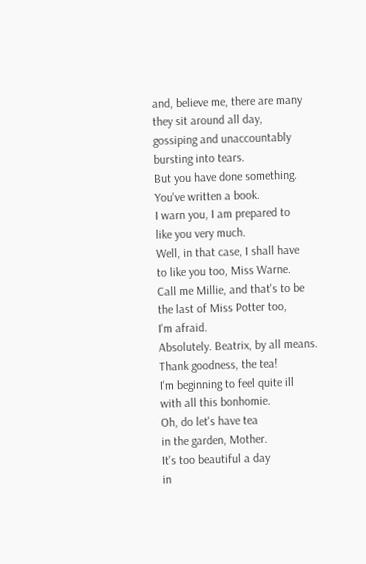and, believe me, there are many
they sit around all day,
gossiping and unaccountably
bursting into tears.
But you have done something.
You've written a book.
I warn you, I am prepared to
like you very much.
Well, in that case, I shall have
to like you too, Miss Warne.
Call me Millie, and that's to be
the last of Miss Potter too,
I'm afraid.
Absolutely. Beatrix, by all means.
Thank goodness, the tea!
I'm beginning to feel quite ill
with all this bonhomie.
Oh, do let's have tea
in the garden, Mother.
It's too beautiful a day
in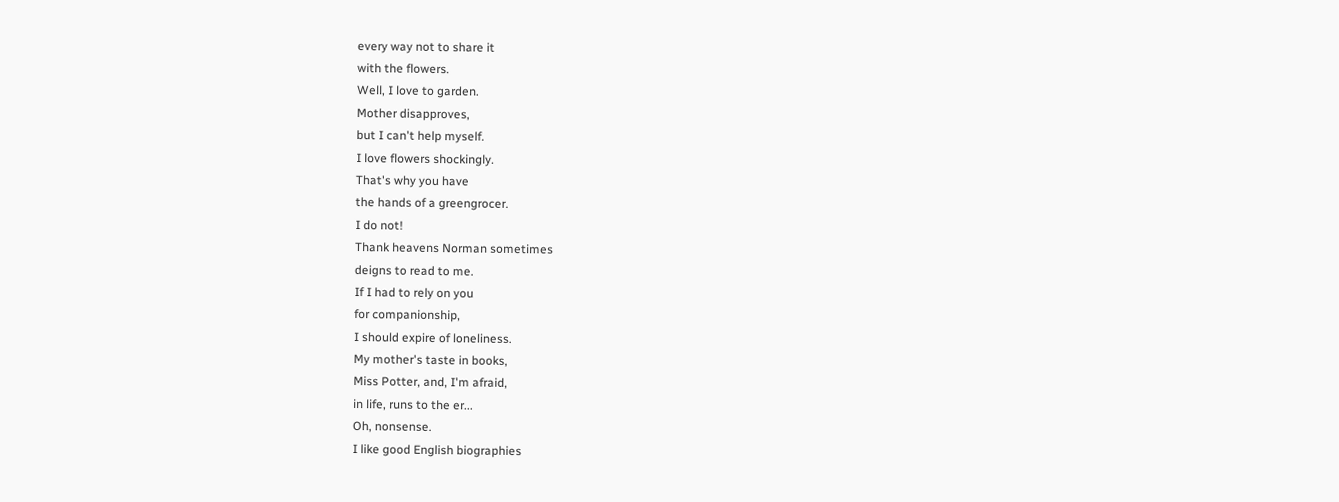every way not to share it
with the flowers.
Well, I love to garden.
Mother disapproves,
but I can't help myself.
I love flowers shockingly.
That's why you have
the hands of a greengrocer.
I do not!
Thank heavens Norman sometimes
deigns to read to me.
If I had to rely on you
for companionship,
I should expire of loneliness.
My mother's taste in books,
Miss Potter, and, I'm afraid,
in life, runs to the er...
Oh, nonsense.
I like good English biographies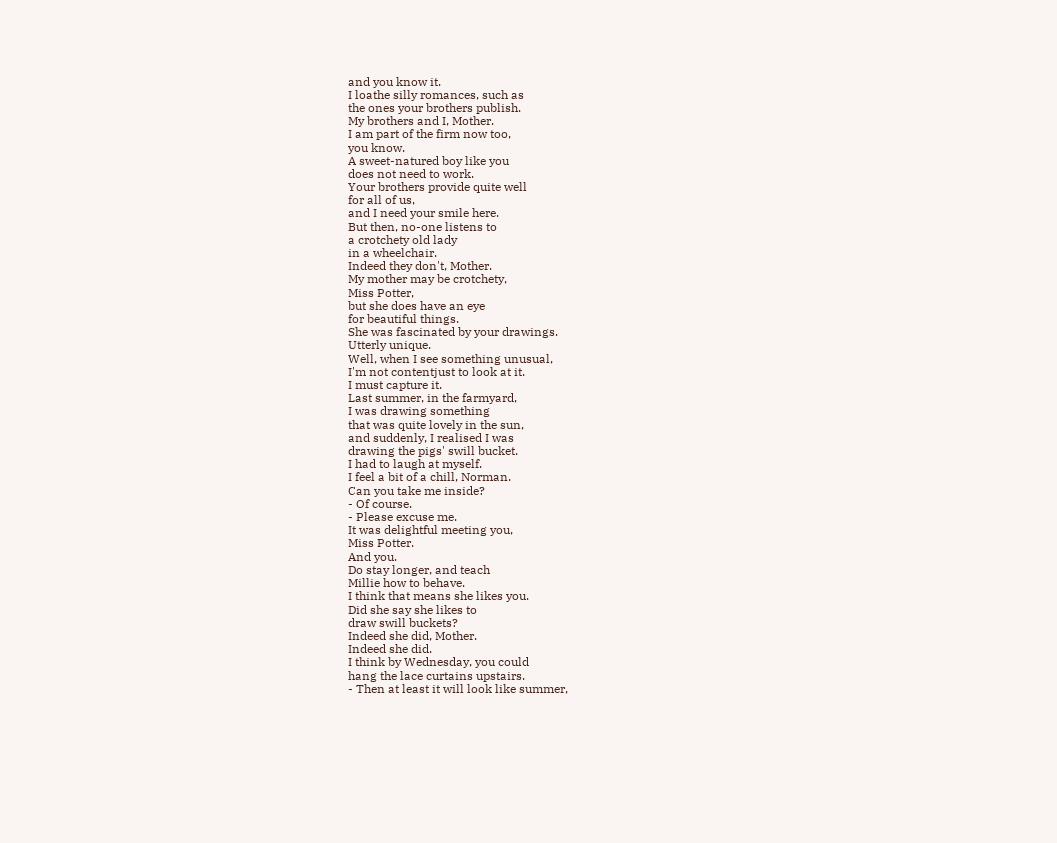and you know it.
I loathe silly romances, such as
the ones your brothers publish.
My brothers and I, Mother.
I am part of the firm now too,
you know.
A sweet-natured boy like you
does not need to work.
Your brothers provide quite well
for all of us,
and I need your smile here.
But then, no-one listens to
a crotchety old lady
in a wheelchair.
Indeed they don't, Mother.
My mother may be crotchety,
Miss Potter,
but she does have an eye
for beautiful things.
She was fascinated by your drawings.
Utterly unique.
Well, when I see something unusual,
I'm not contentjust to look at it.
I must capture it.
Last summer, in the farmyard,
I was drawing something
that was quite lovely in the sun,
and suddenly, I realised I was
drawing the pigs' swill bucket.
I had to laugh at myself.
I feel a bit of a chill, Norman.
Can you take me inside?
- Of course.
- Please excuse me.
It was delightful meeting you,
Miss Potter.
And you.
Do stay longer, and teach
Millie how to behave.
I think that means she likes you.
Did she say she likes to
draw swill buckets?
Indeed she did, Mother.
Indeed she did.
I think by Wednesday, you could
hang the lace curtains upstairs.
- Then at least it will look like summer,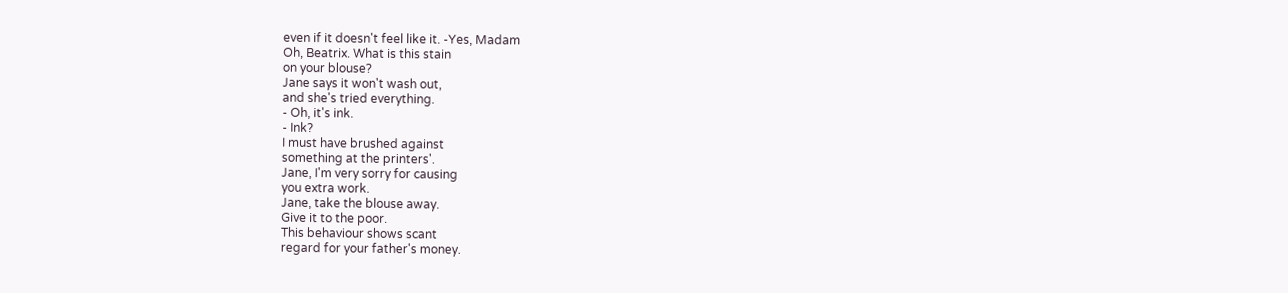even if it doesn't feel like it. -Yes, Madam
Oh, Beatrix. What is this stain
on your blouse?
Jane says it won't wash out,
and she's tried everything.
- Oh, it's ink.
- Ink?
I must have brushed against
something at the printers'.
Jane, I'm very sorry for causing
you extra work.
Jane, take the blouse away.
Give it to the poor.
This behaviour shows scant
regard for your father's money.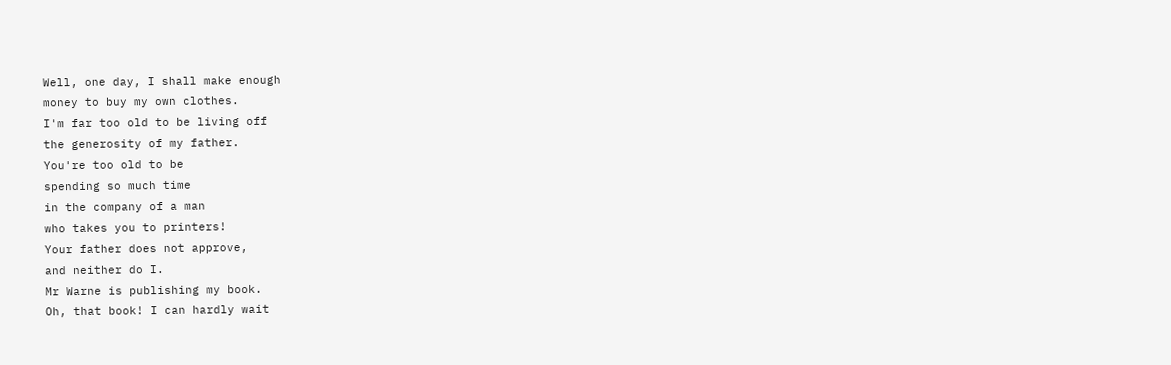Well, one day, I shall make enough
money to buy my own clothes.
I'm far too old to be living off
the generosity of my father.
You're too old to be
spending so much time
in the company of a man
who takes you to printers!
Your father does not approve,
and neither do I.
Mr Warne is publishing my book.
Oh, that book! I can hardly wait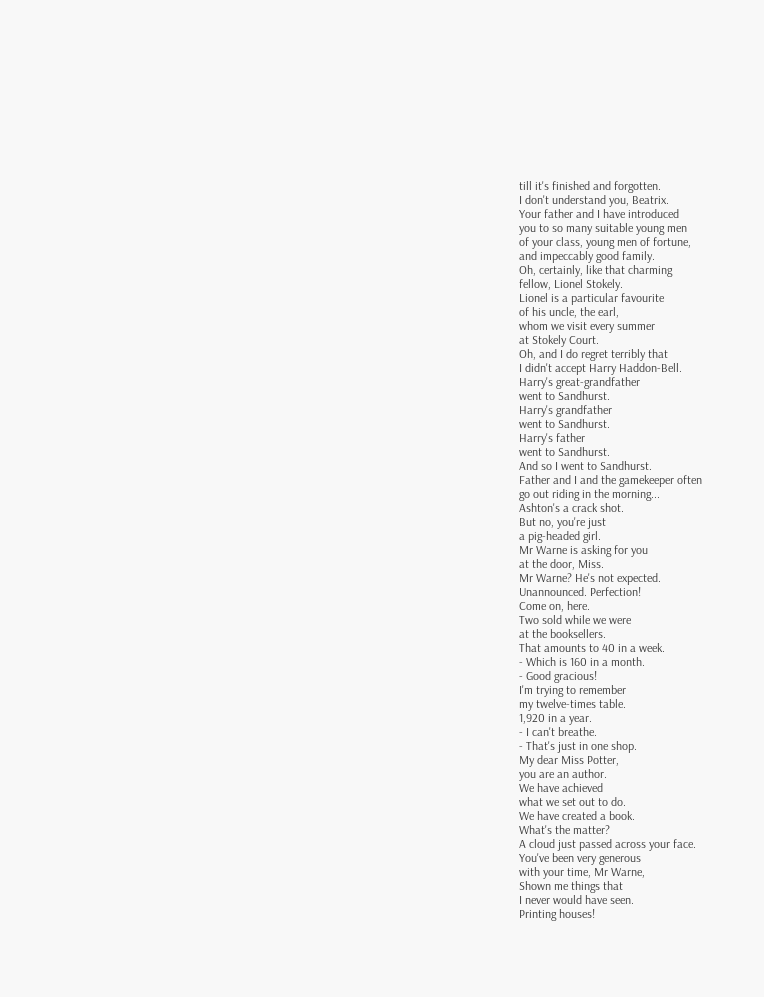till it's finished and forgotten.
I don't understand you, Beatrix.
Your father and I have introduced
you to so many suitable young men
of your class, young men of fortune,
and impeccably good family.
Oh, certainly, like that charming
fellow, Lionel Stokely.
Lionel is a particular favourite
of his uncle, the earl,
whom we visit every summer
at Stokely Court.
Oh, and I do regret terribly that
I didn't accept Harry Haddon-Bell.
Harry's great-grandfather
went to Sandhurst.
Harry's grandfather
went to Sandhurst.
Harry's father
went to Sandhurst.
And so I went to Sandhurst.
Father and I and the gamekeeper often
go out riding in the morning...
Ashton's a crack shot.
But no, you're just
a pig-headed girl.
Mr Warne is asking for you
at the door, Miss.
Mr Warne? He's not expected.
Unannounced. Perfection!
Come on, here.
Two sold while we were
at the booksellers.
That amounts to 40 in a week.
- Which is 160 in a month.
- Good gracious!
I'm trying to remember
my twelve-times table.
1,920 in a year.
- I can't breathe.
- That's just in one shop.
My dear Miss Potter,
you are an author.
We have achieved
what we set out to do.
We have created a book.
What's the matter?
A cloud just passed across your face.
You've been very generous
with your time, Mr Warne,
Shown me things that
I never would have seen.
Printing houses!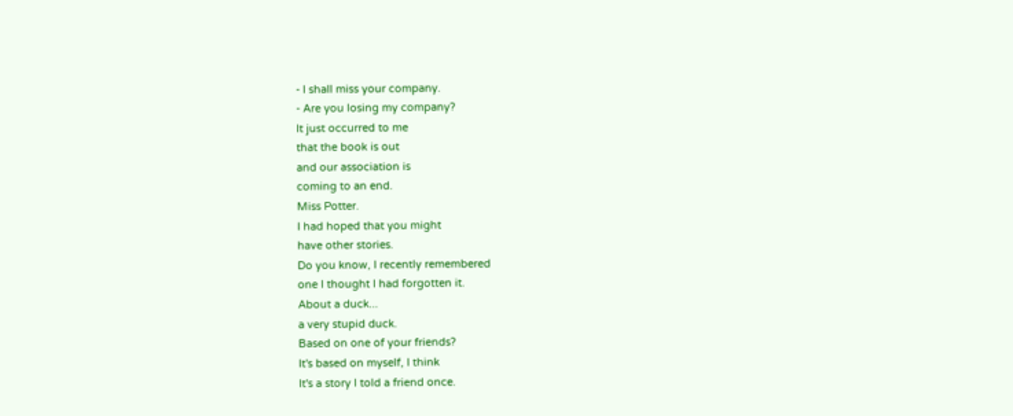- I shall miss your company.
- Are you losing my company?
It just occurred to me
that the book is out
and our association is
coming to an end.
Miss Potter.
I had hoped that you might
have other stories.
Do you know, I recently remembered
one I thought I had forgotten it.
About a duck...
a very stupid duck.
Based on one of your friends?
It's based on myself, I think
It's a story I told a friend once.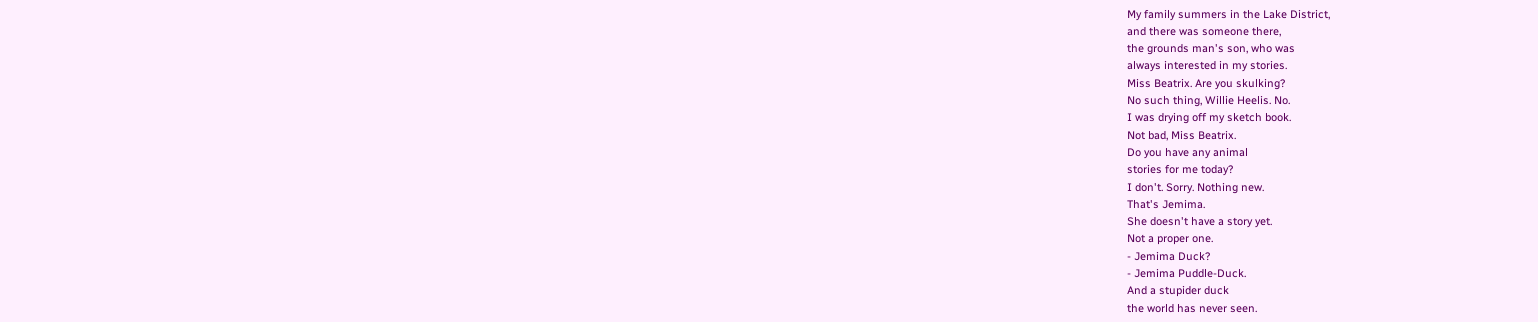My family summers in the Lake District,
and there was someone there,
the grounds man's son, who was
always interested in my stories.
Miss Beatrix. Are you skulking?
No such thing, Willie Heelis. No.
I was drying off my sketch book.
Not bad, Miss Beatrix.
Do you have any animal
stories for me today?
I don't. Sorry. Nothing new.
That's Jemima.
She doesn't have a story yet.
Not a proper one.
- Jemima Duck?
- Jemima Puddle-Duck.
And a stupider duck
the world has never seen.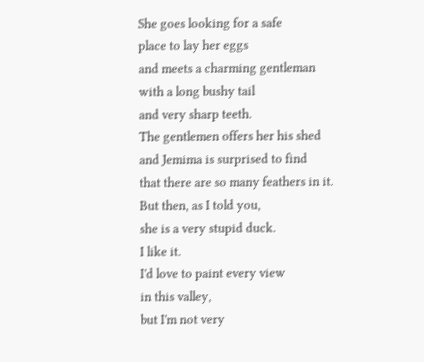She goes looking for a safe
place to lay her eggs
and meets a charming gentleman
with a long bushy tail
and very sharp teeth.
The gentlemen offers her his shed
and Jemima is surprised to find
that there are so many feathers in it.
But then, as I told you,
she is a very stupid duck.
I like it.
I'd love to paint every view
in this valley,
but I'm not very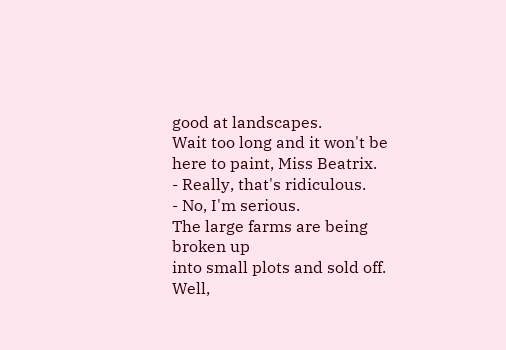good at landscapes.
Wait too long and it won't be
here to paint, Miss Beatrix.
- Really, that's ridiculous.
- No, I'm serious.
The large farms are being broken up
into small plots and sold off.
Well,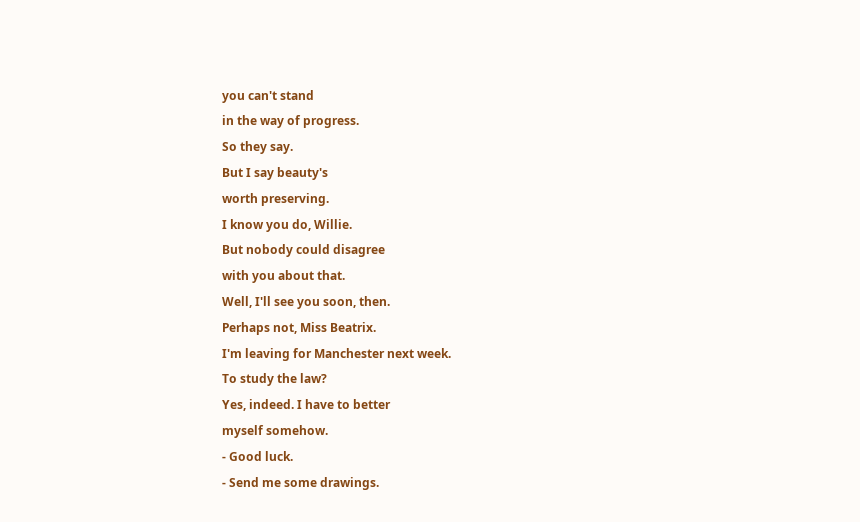you can't stand
in the way of progress.
So they say.
But I say beauty's
worth preserving.
I know you do, Willie.
But nobody could disagree
with you about that.
Well, I'll see you soon, then.
Perhaps not, Miss Beatrix.
I'm leaving for Manchester next week.
To study the law?
Yes, indeed. I have to better
myself somehow.
- Good luck.
- Send me some drawings.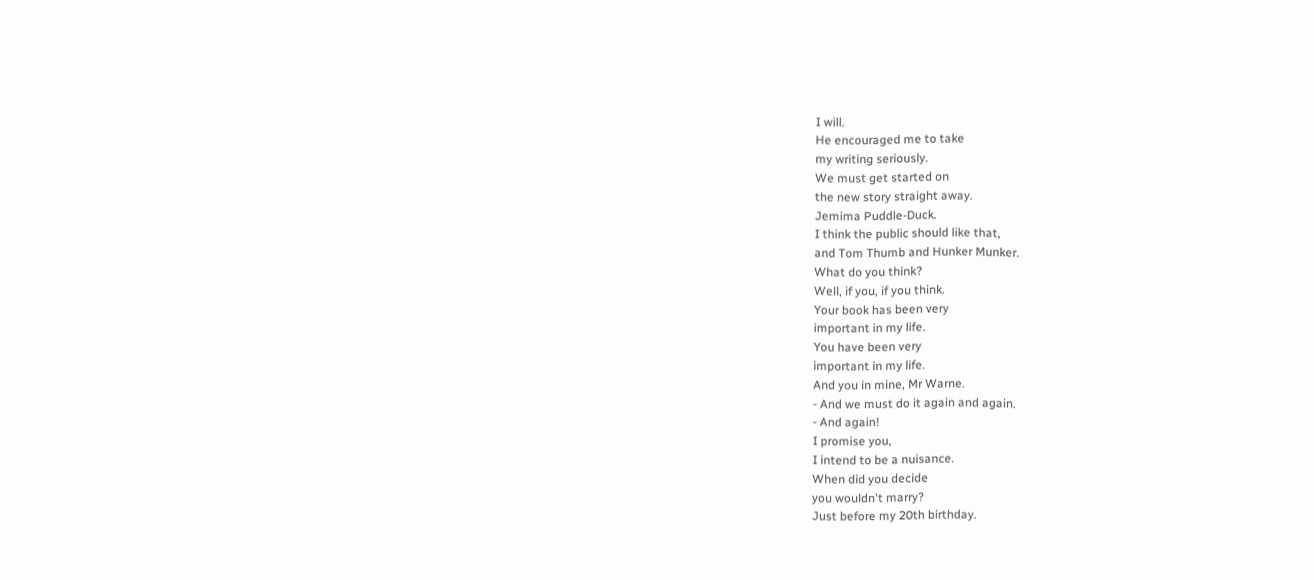I will.
He encouraged me to take
my writing seriously.
We must get started on
the new story straight away.
Jemima Puddle-Duck.
I think the public should like that,
and Tom Thumb and Hunker Munker.
What do you think?
Well, if you, if you think.
Your book has been very
important in my life.
You have been very
important in my life.
And you in mine, Mr Warne.
- And we must do it again and again.
- And again!
I promise you,
I intend to be a nuisance.
When did you decide
you wouldn't marry?
Just before my 20th birthday.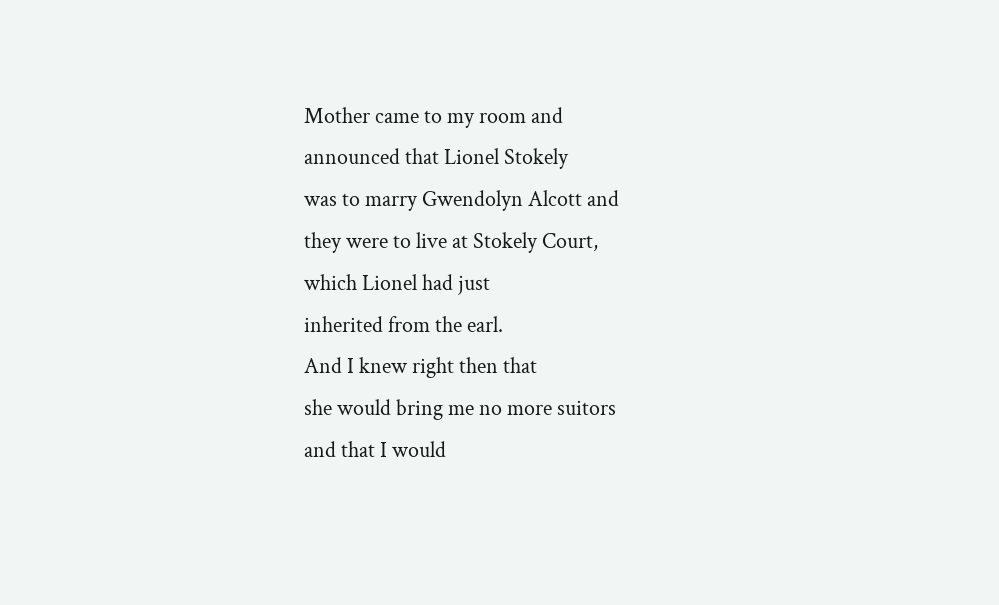Mother came to my room and
announced that Lionel Stokely
was to marry Gwendolyn Alcott and
they were to live at Stokely Court,
which Lionel had just
inherited from the earl.
And I knew right then that
she would bring me no more suitors
and that I would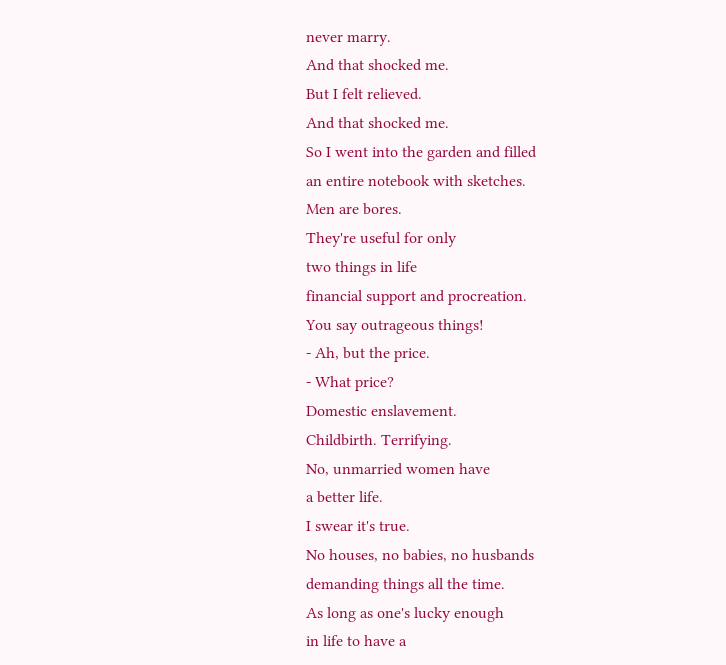never marry.
And that shocked me.
But I felt relieved.
And that shocked me.
So I went into the garden and filled
an entire notebook with sketches.
Men are bores.
They're useful for only
two things in life
financial support and procreation.
You say outrageous things!
- Ah, but the price.
- What price?
Domestic enslavement.
Childbirth. Terrifying.
No, unmarried women have
a better life.
I swear it's true.
No houses, no babies, no husbands
demanding things all the time.
As long as one's lucky enough
in life to have a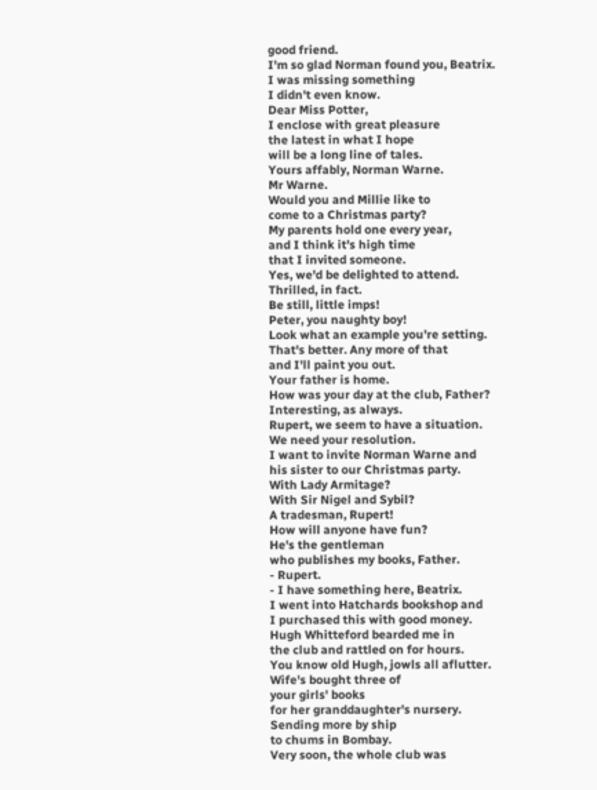good friend.
I'm so glad Norman found you, Beatrix.
I was missing something
I didn't even know.
Dear Miss Potter,
I enclose with great pleasure
the latest in what I hope
will be a long line of tales.
Yours affably, Norman Warne.
Mr Warne.
Would you and Millie like to
come to a Christmas party?
My parents hold one every year,
and I think it's high time
that I invited someone.
Yes, we'd be delighted to attend.
Thrilled, in fact.
Be still, little imps!
Peter, you naughty boy!
Look what an example you're setting.
That's better. Any more of that
and I'll paint you out.
Your father is home.
How was your day at the club, Father?
Interesting, as always.
Rupert, we seem to have a situation.
We need your resolution.
I want to invite Norman Warne and
his sister to our Christmas party.
With Lady Armitage?
With Sir Nigel and Sybil?
A tradesman, Rupert!
How will anyone have fun?
He's the gentleman
who publishes my books, Father.
- Rupert.
- I have something here, Beatrix.
I went into Hatchards bookshop and
I purchased this with good money.
Hugh Whitteford bearded me in
the club and rattled on for hours.
You know old Hugh, jowls all aflutter.
Wife's bought three of
your girls' books
for her granddaughter's nursery.
Sending more by ship
to chums in Bombay.
Very soon, the whole club was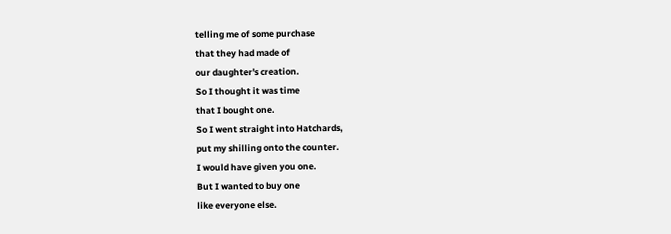telling me of some purchase
that they had made of
our daughter's creation.
So I thought it was time
that I bought one.
So I went straight into Hatchards,
put my shilling onto the counter.
I would have given you one.
But I wanted to buy one
like everyone else.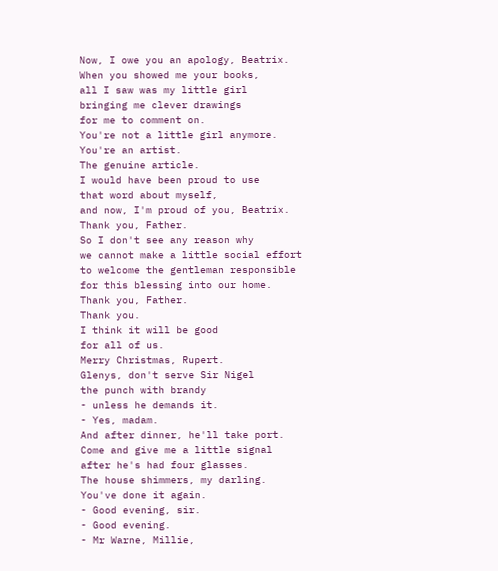Now, I owe you an apology, Beatrix.
When you showed me your books,
all I saw was my little girl
bringing me clever drawings
for me to comment on.
You're not a little girl anymore.
You're an artist.
The genuine article.
I would have been proud to use
that word about myself,
and now, I'm proud of you, Beatrix.
Thank you, Father.
So I don't see any reason why
we cannot make a little social effort
to welcome the gentleman responsible
for this blessing into our home.
Thank you, Father.
Thank you.
I think it will be good
for all of us.
Merry Christmas, Rupert.
Glenys, don't serve Sir Nigel
the punch with brandy
- unless he demands it.
- Yes, madam.
And after dinner, he'll take port.
Come and give me a little signal
after he's had four glasses.
The house shimmers, my darling.
You've done it again.
- Good evening, sir.
- Good evening.
- Mr Warne, Millie,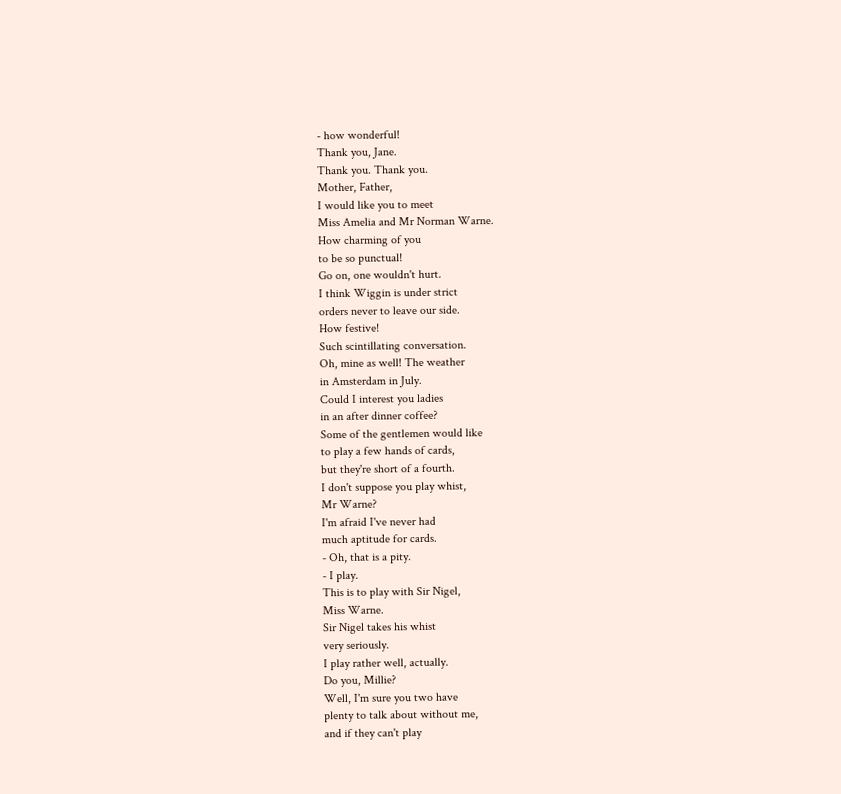- how wonderful!
Thank you, Jane.
Thank you. Thank you.
Mother, Father,
I would like you to meet
Miss Amelia and Mr Norman Warne.
How charming of you
to be so punctual!
Go on, one wouldn't hurt.
I think Wiggin is under strict
orders never to leave our side.
How festive!
Such scintillating conversation.
Oh, mine as well! The weather
in Amsterdam in July.
Could I interest you ladies
in an after dinner coffee?
Some of the gentlemen would like
to play a few hands of cards,
but they're short of a fourth.
I don't suppose you play whist,
Mr Warne?
I'm afraid I've never had
much aptitude for cards.
- Oh, that is a pity.
- I play.
This is to play with Sir Nigel,
Miss Warne.
Sir Nigel takes his whist
very seriously.
I play rather well, actually.
Do you, Millie?
Well, I'm sure you two have
plenty to talk about without me,
and if they can't play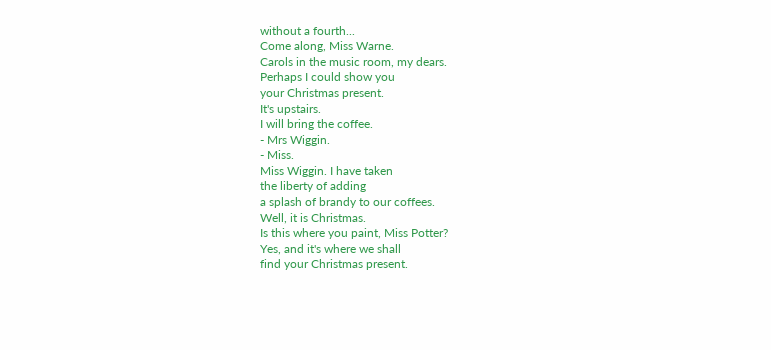without a fourth...
Come along, Miss Warne.
Carols in the music room, my dears.
Perhaps I could show you
your Christmas present.
It's upstairs.
I will bring the coffee.
- Mrs Wiggin.
- Miss.
Miss Wiggin. I have taken
the liberty of adding
a splash of brandy to our coffees.
Well, it is Christmas.
Is this where you paint, Miss Potter?
Yes, and it's where we shall
find your Christmas present.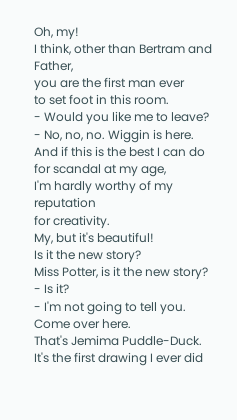Oh, my!
I think, other than Bertram and Father,
you are the first man ever
to set foot in this room.
- Would you like me to leave?
- No, no, no. Wiggin is here.
And if this is the best I can do
for scandal at my age,
I'm hardly worthy of my reputation
for creativity.
My, but it's beautiful!
Is it the new story?
Miss Potter, is it the new story?
- Is it?
- I'm not going to tell you.
Come over here.
That's Jemima Puddle-Duck.
It's the first drawing I ever did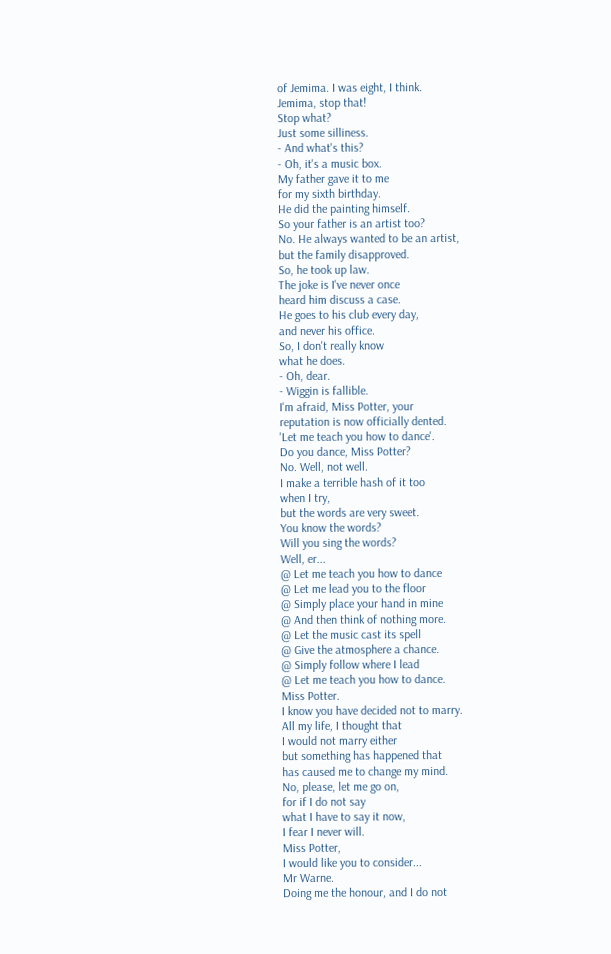of Jemima. I was eight, I think.
Jemima, stop that!
Stop what?
Just some silliness.
- And what's this?
- Oh, it's a music box.
My father gave it to me
for my sixth birthday.
He did the painting himself.
So your father is an artist too?
No. He always wanted to be an artist,
but the family disapproved.
So, he took up law.
The joke is I've never once
heard him discuss a case.
He goes to his club every day,
and never his office.
So, I don't really know
what he does.
- Oh, dear.
- Wiggin is fallible.
I'm afraid, Miss Potter, your
reputation is now officially dented.
'Let me teach you how to dance'.
Do you dance, Miss Potter?
No. Well, not well.
I make a terrible hash of it too
when I try,
but the words are very sweet.
You know the words?
Will you sing the words?
Well, er...
@ Let me teach you how to dance
@ Let me lead you to the floor
@ Simply place your hand in mine
@ And then think of nothing more.
@ Let the music cast its spell
@ Give the atmosphere a chance.
@ Simply follow where I lead
@ Let me teach you how to dance.
Miss Potter.
I know you have decided not to marry.
All my life, I thought that
I would not marry either
but something has happened that
has caused me to change my mind.
No, please, let me go on,
for if I do not say
what I have to say it now,
I fear I never will.
Miss Potter,
I would like you to consider...
Mr Warne.
Doing me the honour, and I do not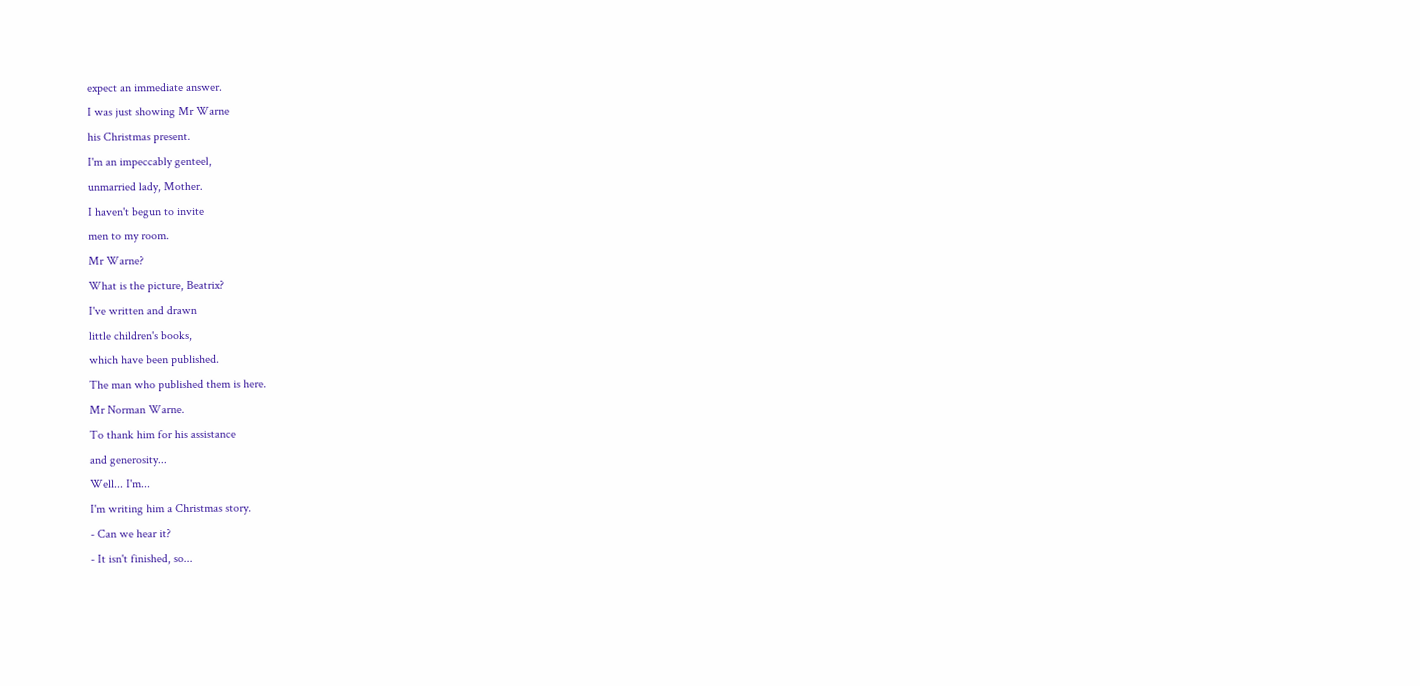expect an immediate answer.
I was just showing Mr Warne
his Christmas present.
I'm an impeccably genteel,
unmarried lady, Mother.
I haven't begun to invite
men to my room.
Mr Warne?
What is the picture, Beatrix?
I've written and drawn
little children's books,
which have been published.
The man who published them is here.
Mr Norman Warne.
To thank him for his assistance
and generosity...
Well... I'm...
I'm writing him a Christmas story.
- Can we hear it?
- It isn't finished, so...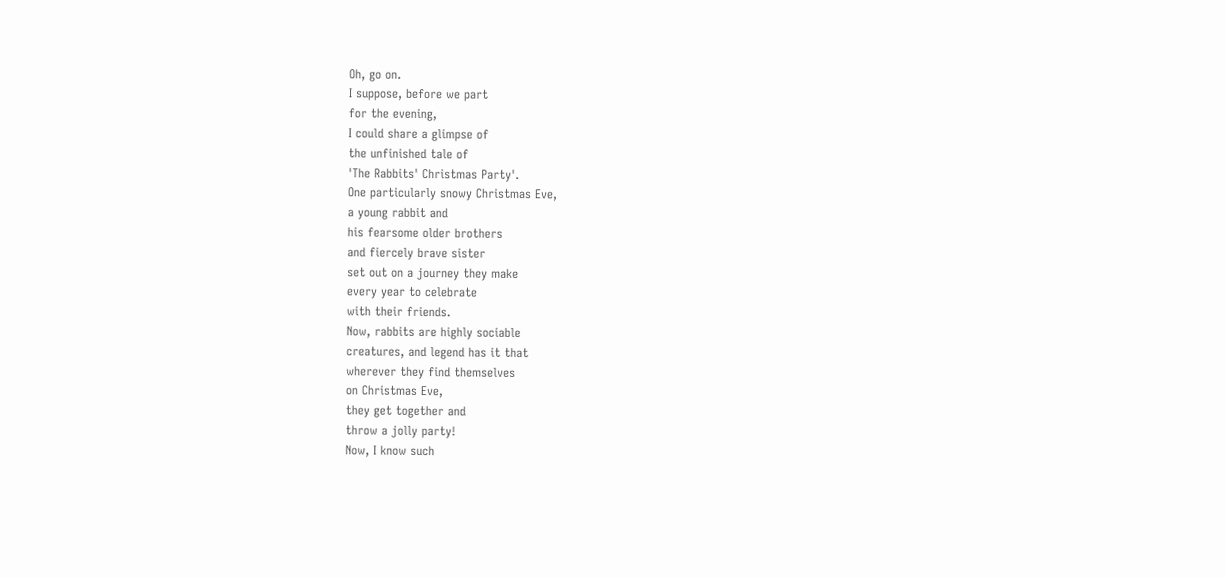Oh, go on.
I suppose, before we part
for the evening,
I could share a glimpse of
the unfinished tale of
'The Rabbits' Christmas Party'.
One particularly snowy Christmas Eve,
a young rabbit and
his fearsome older brothers
and fiercely brave sister
set out on a journey they make
every year to celebrate
with their friends.
Now, rabbits are highly sociable
creatures, and legend has it that
wherever they find themselves
on Christmas Eve,
they get together and
throw a jolly party!
Now, I know such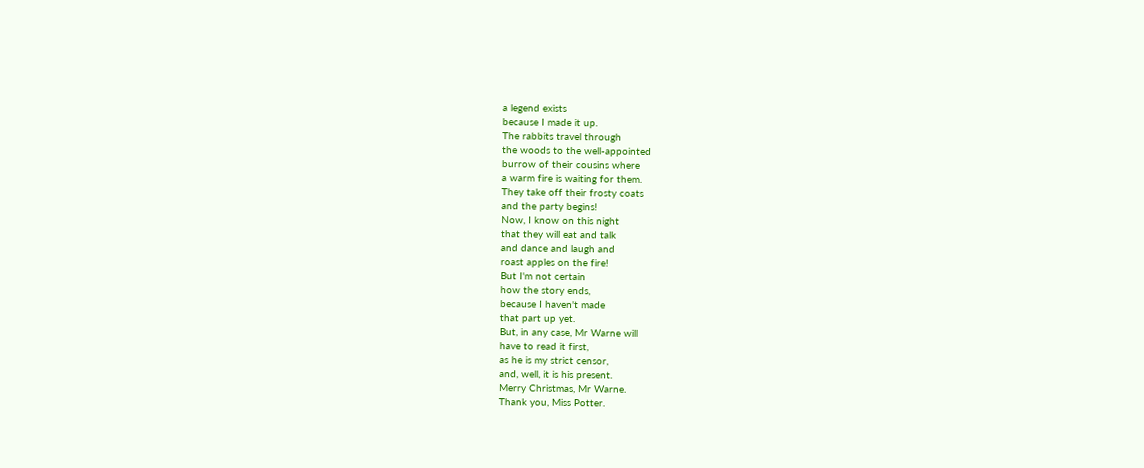a legend exists
because I made it up.
The rabbits travel through
the woods to the well-appointed
burrow of their cousins where
a warm fire is waiting for them.
They take off their frosty coats
and the party begins!
Now, I know on this night
that they will eat and talk
and dance and laugh and
roast apples on the fire!
But I'm not certain
how the story ends,
because I haven't made
that part up yet.
But, in any case, Mr Warne will
have to read it first,
as he is my strict censor,
and, well, it is his present.
Merry Christmas, Mr Warne.
Thank you, Miss Potter.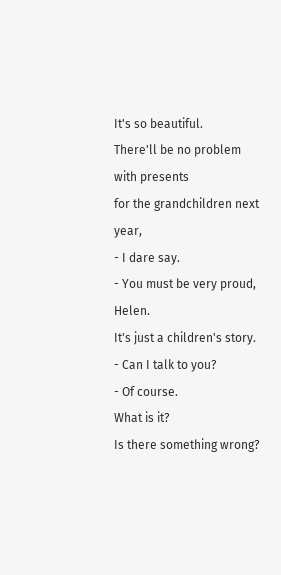It's so beautiful.
There'll be no problem with presents
for the grandchildren next year,
- I dare say.
- You must be very proud, Helen.
It's just a children's story.
- Can I talk to you?
- Of course.
What is it?
Is there something wrong?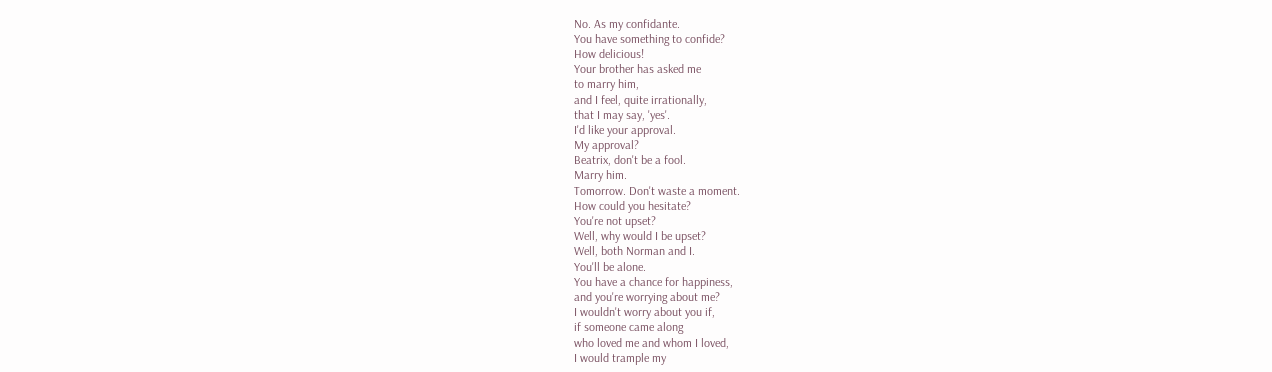No. As my confidante.
You have something to confide?
How delicious!
Your brother has asked me
to marry him,
and I feel, quite irrationally,
that I may say, 'yes'.
I'd like your approval.
My approval?
Beatrix, don't be a fool.
Marry him.
Tomorrow. Don't waste a moment.
How could you hesitate?
You're not upset?
Well, why would I be upset?
Well, both Norman and I.
You'll be alone.
You have a chance for happiness,
and you're worrying about me?
I wouldn't worry about you if,
if someone came along
who loved me and whom I loved,
I would trample my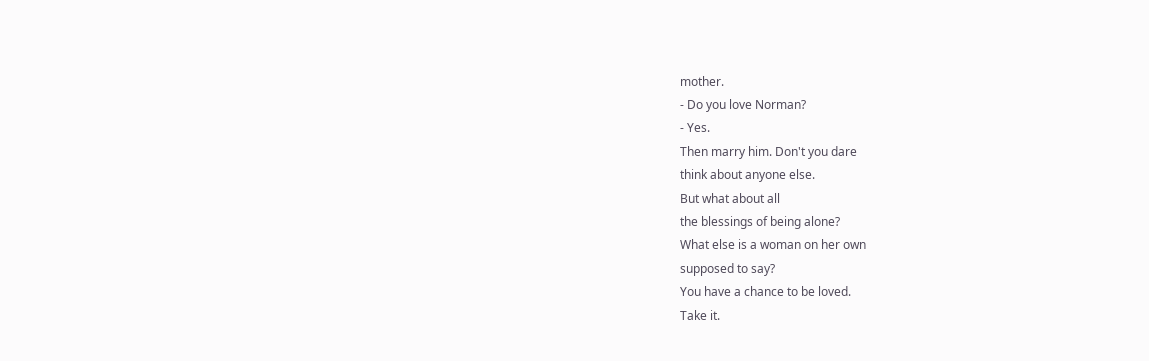mother.
- Do you love Norman?
- Yes.
Then marry him. Don't you dare
think about anyone else.
But what about all
the blessings of being alone?
What else is a woman on her own
supposed to say?
You have a chance to be loved.
Take it.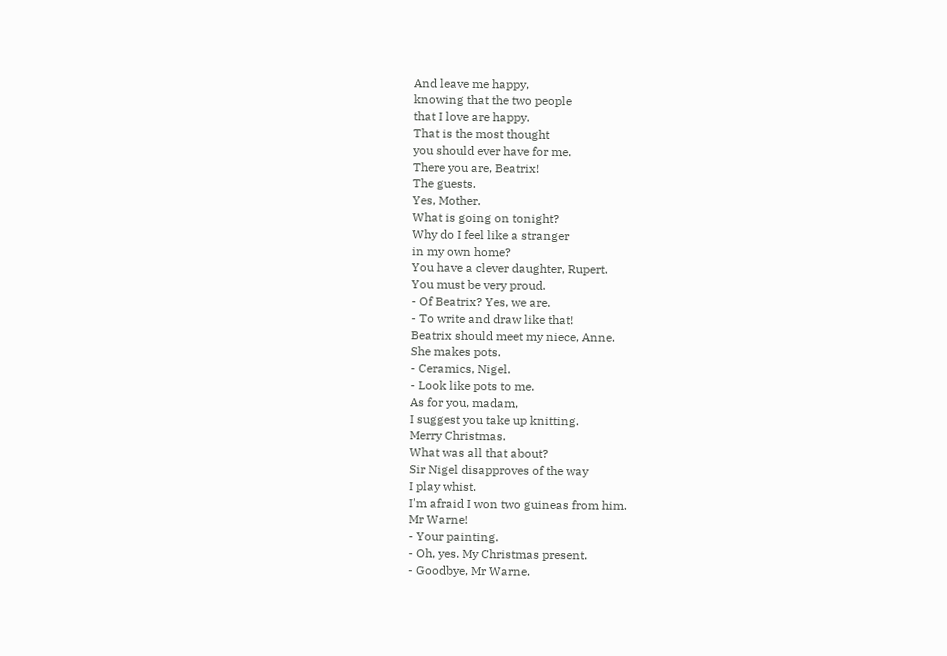And leave me happy,
knowing that the two people
that I love are happy.
That is the most thought
you should ever have for me.
There you are, Beatrix!
The guests.
Yes, Mother.
What is going on tonight?
Why do I feel like a stranger
in my own home?
You have a clever daughter, Rupert.
You must be very proud.
- Of Beatrix? Yes, we are.
- To write and draw like that!
Beatrix should meet my niece, Anne.
She makes pots.
- Ceramics, Nigel.
- Look like pots to me.
As for you, madam,
I suggest you take up knitting.
Merry Christmas.
What was all that about?
Sir Nigel disapproves of the way
I play whist.
I'm afraid I won two guineas from him.
Mr Warne!
- Your painting.
- Oh, yes. My Christmas present.
- Goodbye, Mr Warne.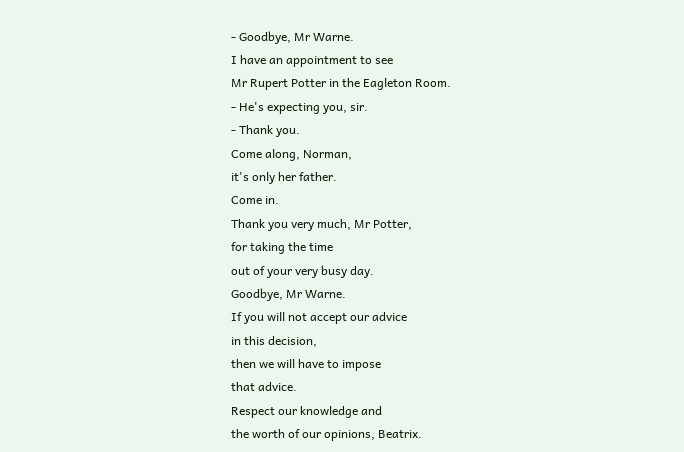- Goodbye, Mr Warne.
I have an appointment to see
Mr Rupert Potter in the Eagleton Room.
- He's expecting you, sir.
- Thank you.
Come along, Norman,
it's only her father.
Come in.
Thank you very much, Mr Potter,
for taking the time
out of your very busy day.
Goodbye, Mr Warne.
If you will not accept our advice
in this decision,
then we will have to impose
that advice.
Respect our knowledge and
the worth of our opinions, Beatrix.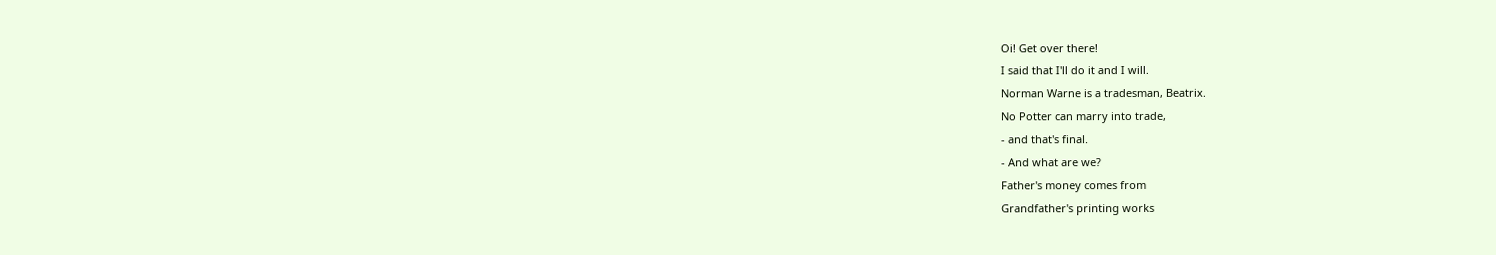Oi! Get over there!
I said that I'll do it and I will.
Norman Warne is a tradesman, Beatrix.
No Potter can marry into trade,
- and that's final.
- And what are we?
Father's money comes from
Grandfather's printing works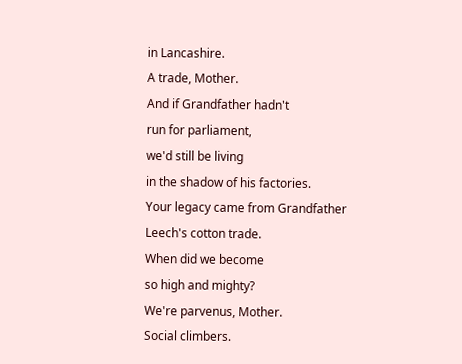in Lancashire.
A trade, Mother.
And if Grandfather hadn't
run for parliament,
we'd still be living
in the shadow of his factories.
Your legacy came from Grandfather
Leech's cotton trade.
When did we become
so high and mighty?
We're parvenus, Mother.
Social climbers.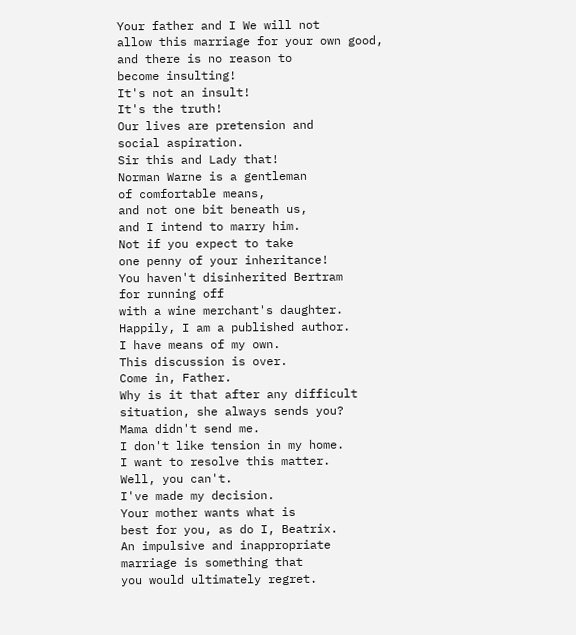Your father and I We will not
allow this marriage for your own good,
and there is no reason to
become insulting!
It's not an insult!
It's the truth!
Our lives are pretension and
social aspiration.
Sir this and Lady that!
Norman Warne is a gentleman
of comfortable means,
and not one bit beneath us,
and I intend to marry him.
Not if you expect to take
one penny of your inheritance!
You haven't disinherited Bertram
for running off
with a wine merchant's daughter.
Happily, I am a published author.
I have means of my own.
This discussion is over.
Come in, Father.
Why is it that after any difficult
situation, she always sends you?
Mama didn't send me.
I don't like tension in my home.
I want to resolve this matter.
Well, you can't.
I've made my decision.
Your mother wants what is
best for you, as do I, Beatrix.
An impulsive and inappropriate
marriage is something that
you would ultimately regret.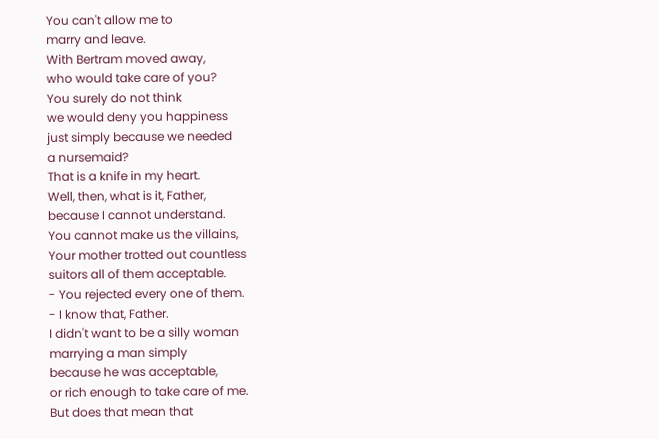You can't allow me to
marry and leave.
With Bertram moved away,
who would take care of you?
You surely do not think
we would deny you happiness
just simply because we needed
a nursemaid?
That is a knife in my heart.
Well, then, what is it, Father,
because I cannot understand.
You cannot make us the villains,
Your mother trotted out countless
suitors all of them acceptable.
- You rejected every one of them.
- I know that, Father.
I didn't want to be a silly woman
marrying a man simply
because he was acceptable,
or rich enough to take care of me.
But does that mean that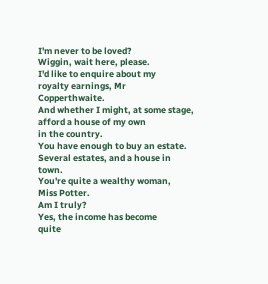I'm never to be loved?
Wiggin, wait here, please.
I'd like to enquire about my
royalty earnings, Mr Copperthwaite.
And whether I might, at some stage,
afford a house of my own
in the country.
You have enough to buy an estate.
Several estates, and a house in town.
You're quite a wealthy woman,
Miss Potter.
Am I truly?
Yes, the income has become
quite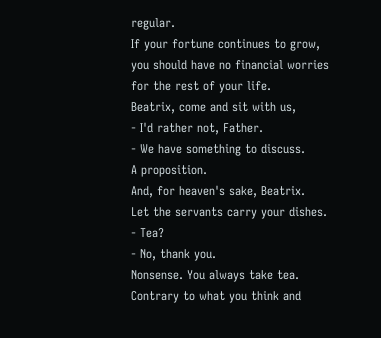regular.
If your fortune continues to grow,
you should have no financial worries
for the rest of your life.
Beatrix, come and sit with us,
- I'd rather not, Father.
- We have something to discuss.
A proposition.
And, for heaven's sake, Beatrix.
Let the servants carry your dishes.
- Tea?
- No, thank you.
Nonsense. You always take tea.
Contrary to what you think and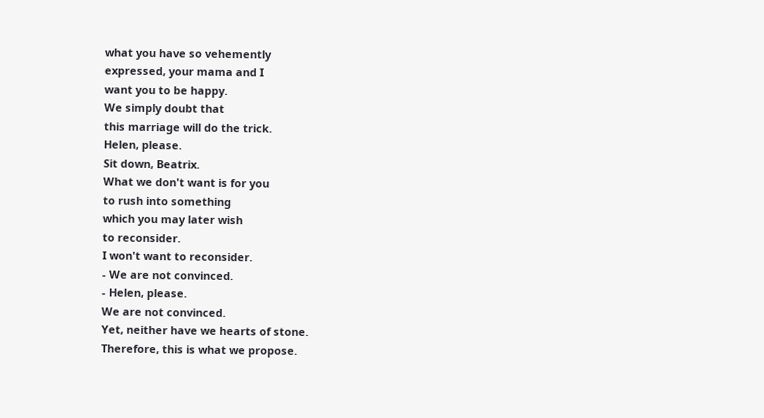what you have so vehemently
expressed, your mama and I
want you to be happy.
We simply doubt that
this marriage will do the trick.
Helen, please.
Sit down, Beatrix.
What we don't want is for you
to rush into something
which you may later wish
to reconsider.
I won't want to reconsider.
- We are not convinced.
- Helen, please.
We are not convinced.
Yet, neither have we hearts of stone.
Therefore, this is what we propose.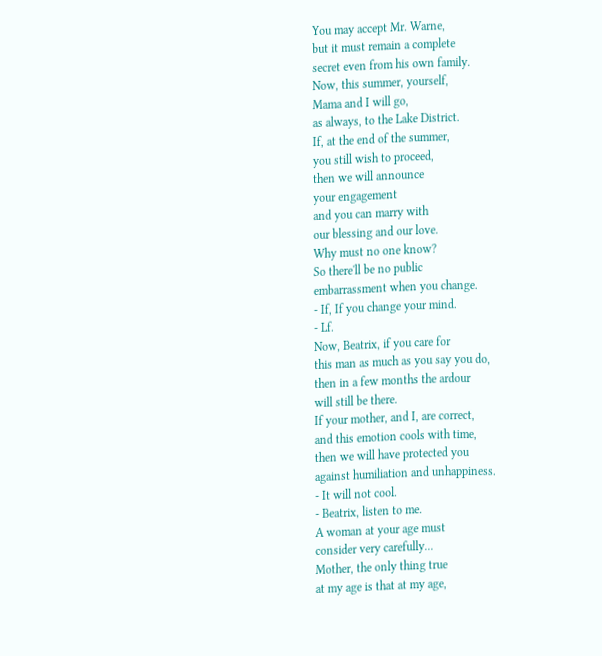You may accept Mr. Warne,
but it must remain a complete
secret even from his own family.
Now, this summer, yourself,
Mama and I will go,
as always, to the Lake District.
If, at the end of the summer,
you still wish to proceed,
then we will announce
your engagement
and you can marry with
our blessing and our love.
Why must no one know?
So there'll be no public
embarrassment when you change.
- If, If you change your mind.
- Lf.
Now, Beatrix, if you care for
this man as much as you say you do,
then in a few months the ardour
will still be there.
If your mother, and I, are correct,
and this emotion cools with time,
then we will have protected you
against humiliation and unhappiness.
- It will not cool.
- Beatrix, listen to me.
A woman at your age must
consider very carefully...
Mother, the only thing true
at my age is that at my age,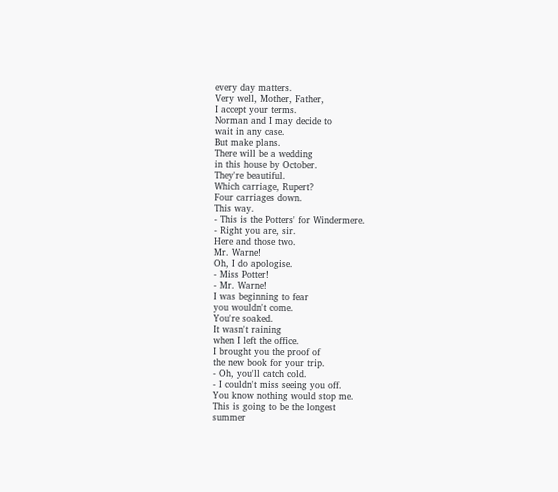every day matters.
Very well, Mother, Father,
I accept your terms.
Norman and I may decide to
wait in any case.
But make plans.
There will be a wedding
in this house by October.
They're beautiful.
Which carriage, Rupert?
Four carriages down.
This way.
- This is the Potters' for Windermere.
- Right you are, sir.
Here and those two.
Mr. Warne!
Oh, I do apologise.
- Miss Potter!
- Mr. Warne!
I was beginning to fear
you wouldn't come.
You're soaked.
It wasn't raining
when I left the office.
I brought you the proof of
the new book for your trip.
- Oh, you'll catch cold.
- I couldn't miss seeing you off.
You know nothing would stop me.
This is going to be the longest
summer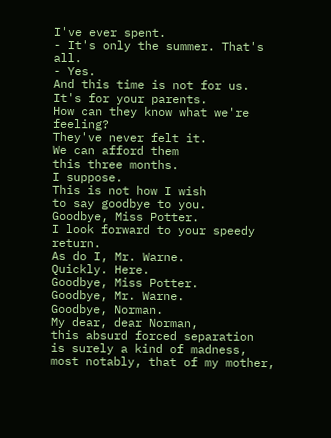I've ever spent.
- It's only the summer. That's all.
- Yes.
And this time is not for us.
It's for your parents.
How can they know what we're feeling?
They've never felt it.
We can afford them
this three months.
I suppose.
This is not how I wish
to say goodbye to you.
Goodbye, Miss Potter.
I look forward to your speedy return.
As do I, Mr. Warne.
Quickly. Here.
Goodbye, Miss Potter.
Goodbye, Mr. Warne.
Goodbye, Norman.
My dear, dear Norman,
this absurd forced separation
is surely a kind of madness,
most notably, that of my mother,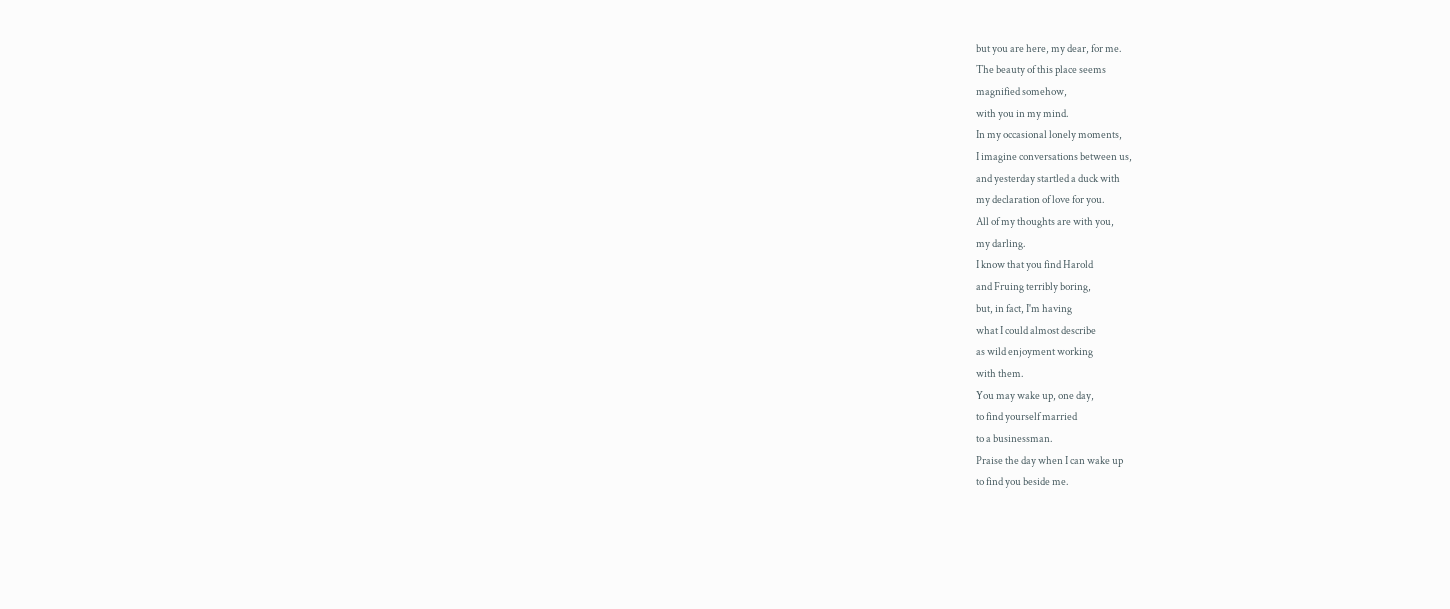but you are here, my dear, for me.
The beauty of this place seems
magnified somehow,
with you in my mind.
In my occasional lonely moments,
I imagine conversations between us,
and yesterday startled a duck with
my declaration of love for you.
All of my thoughts are with you,
my darling.
I know that you find Harold
and Fruing terribly boring,
but, in fact, I'm having
what I could almost describe
as wild enjoyment working
with them.
You may wake up, one day,
to find yourself married
to a businessman.
Praise the day when I can wake up
to find you beside me.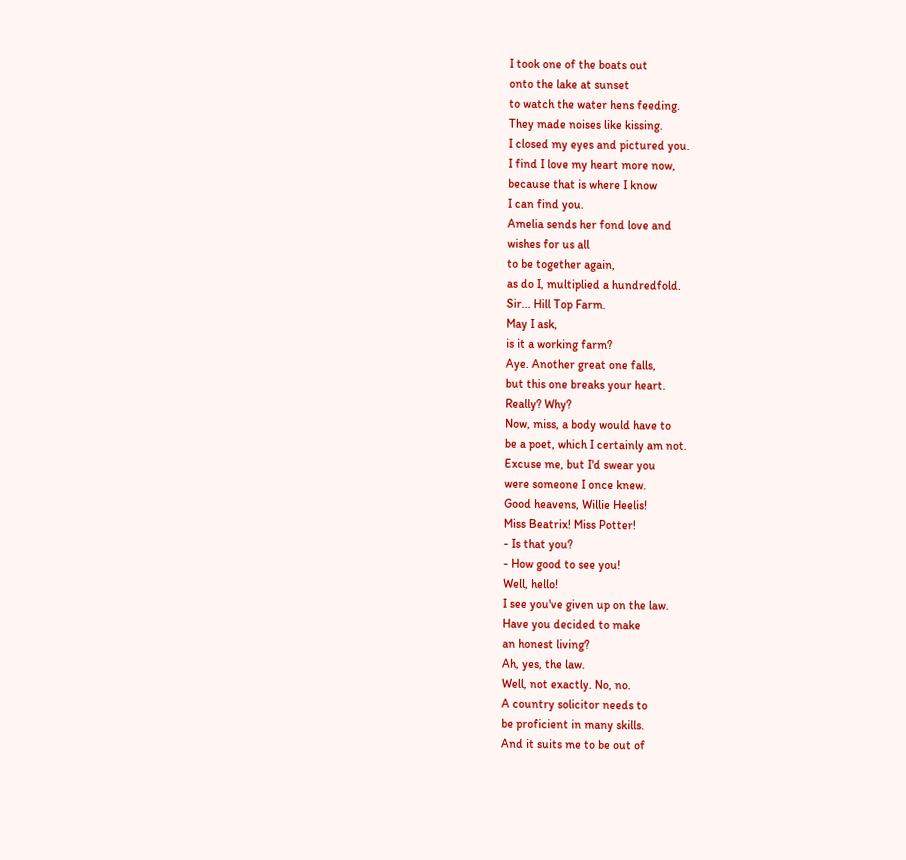I took one of the boats out
onto the lake at sunset
to watch the water hens feeding.
They made noises like kissing.
I closed my eyes and pictured you.
I find I love my heart more now,
because that is where I know
I can find you.
Amelia sends her fond love and
wishes for us all
to be together again,
as do I, multiplied a hundredfold.
Sir... Hill Top Farm.
May I ask,
is it a working farm?
Aye. Another great one falls,
but this one breaks your heart.
Really? Why?
Now, miss, a body would have to
be a poet, which I certainly am not.
Excuse me, but I'd swear you
were someone I once knew.
Good heavens, Willie Heelis!
Miss Beatrix! Miss Potter!
- Is that you?
- How good to see you!
Well, hello!
I see you've given up on the law.
Have you decided to make
an honest living?
Ah, yes, the law.
Well, not exactly. No, no.
A country solicitor needs to
be proficient in many skills.
And it suits me to be out of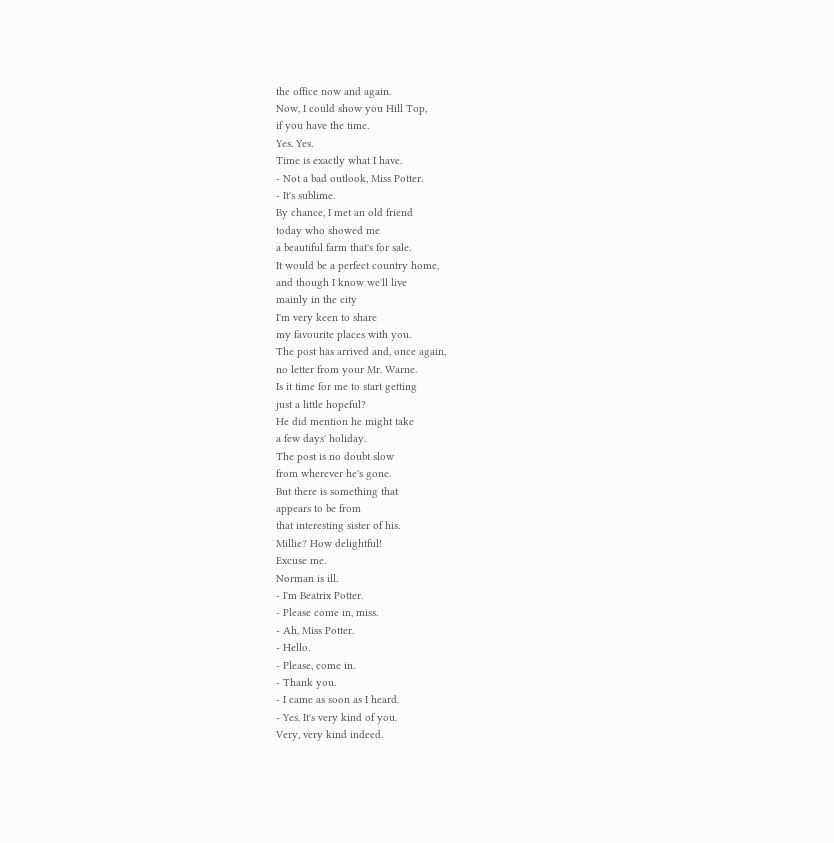the office now and again.
Now, I could show you Hill Top,
if you have the time.
Yes. Yes.
Time is exactly what I have.
- Not a bad outlook, Miss Potter.
- It's sublime.
By chance, I met an old friend
today who showed me
a beautiful farm that's for sale.
It would be a perfect country home,
and though I know we'll live
mainly in the city
I'm very keen to share
my favourite places with you.
The post has arrived and, once again,
no letter from your Mr. Warne.
Is it time for me to start getting
just a little hopeful?
He did mention he might take
a few days' holiday.
The post is no doubt slow
from wherever he's gone.
But there is something that
appears to be from
that interesting sister of his.
Millie? How delightful!
Excuse me.
Norman is ill.
- I'm Beatrix Potter.
- Please come in, miss.
- Ah, Miss Potter.
- Hello.
- Please, come in.
- Thank you.
- I came as soon as I heard.
- Yes. It's very kind of you.
Very, very kind indeed.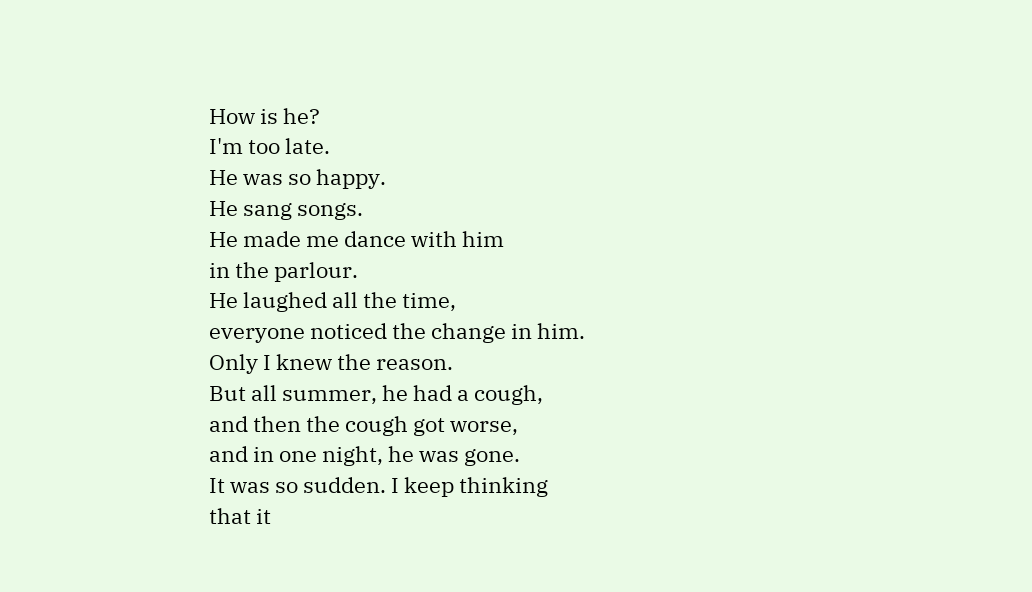How is he?
I'm too late.
He was so happy.
He sang songs.
He made me dance with him
in the parlour.
He laughed all the time,
everyone noticed the change in him.
Only I knew the reason.
But all summer, he had a cough,
and then the cough got worse,
and in one night, he was gone.
It was so sudden. I keep thinking
that it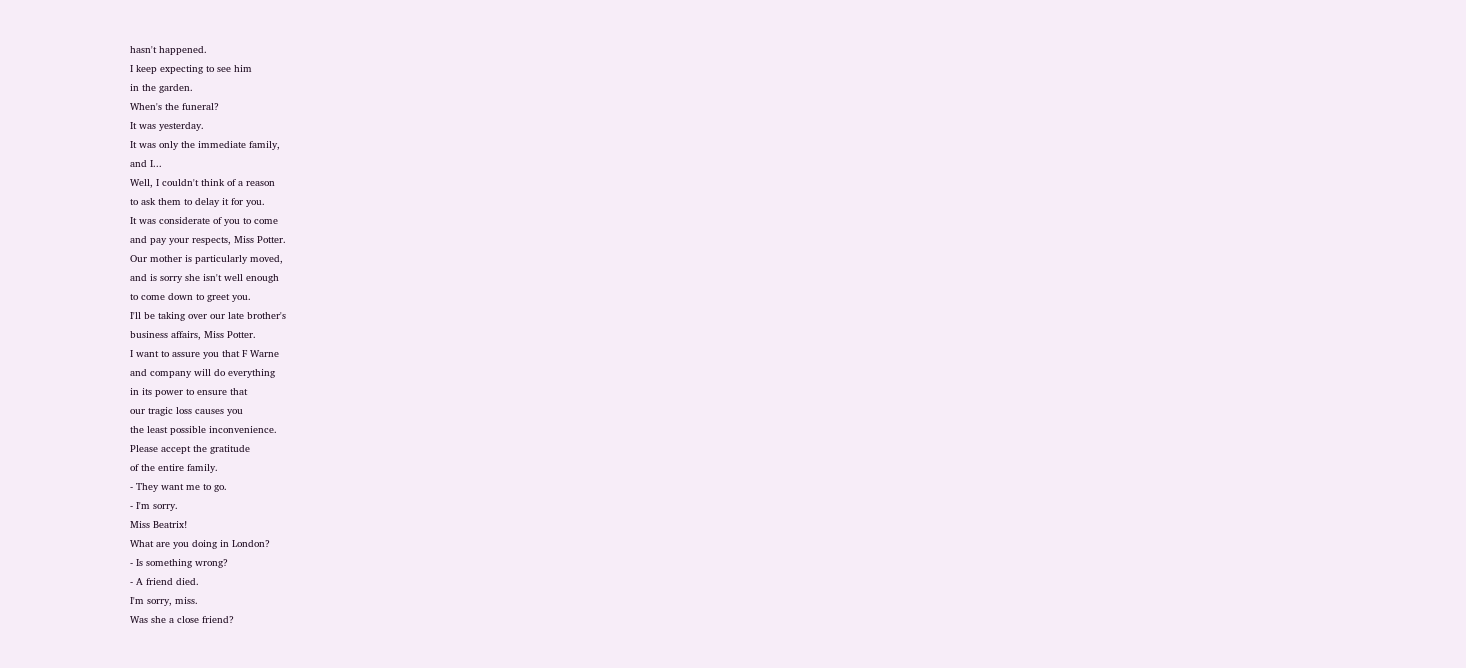hasn't happened.
I keep expecting to see him
in the garden.
When's the funeral?
It was yesterday.
It was only the immediate family,
and I...
Well, I couldn't think of a reason
to ask them to delay it for you.
It was considerate of you to come
and pay your respects, Miss Potter.
Our mother is particularly moved,
and is sorry she isn't well enough
to come down to greet you.
I'll be taking over our late brother's
business affairs, Miss Potter.
I want to assure you that F Warne
and company will do everything
in its power to ensure that
our tragic loss causes you
the least possible inconvenience.
Please accept the gratitude
of the entire family.
- They want me to go.
- I'm sorry.
Miss Beatrix!
What are you doing in London?
- Is something wrong?
- A friend died.
I'm sorry, miss.
Was she a close friend?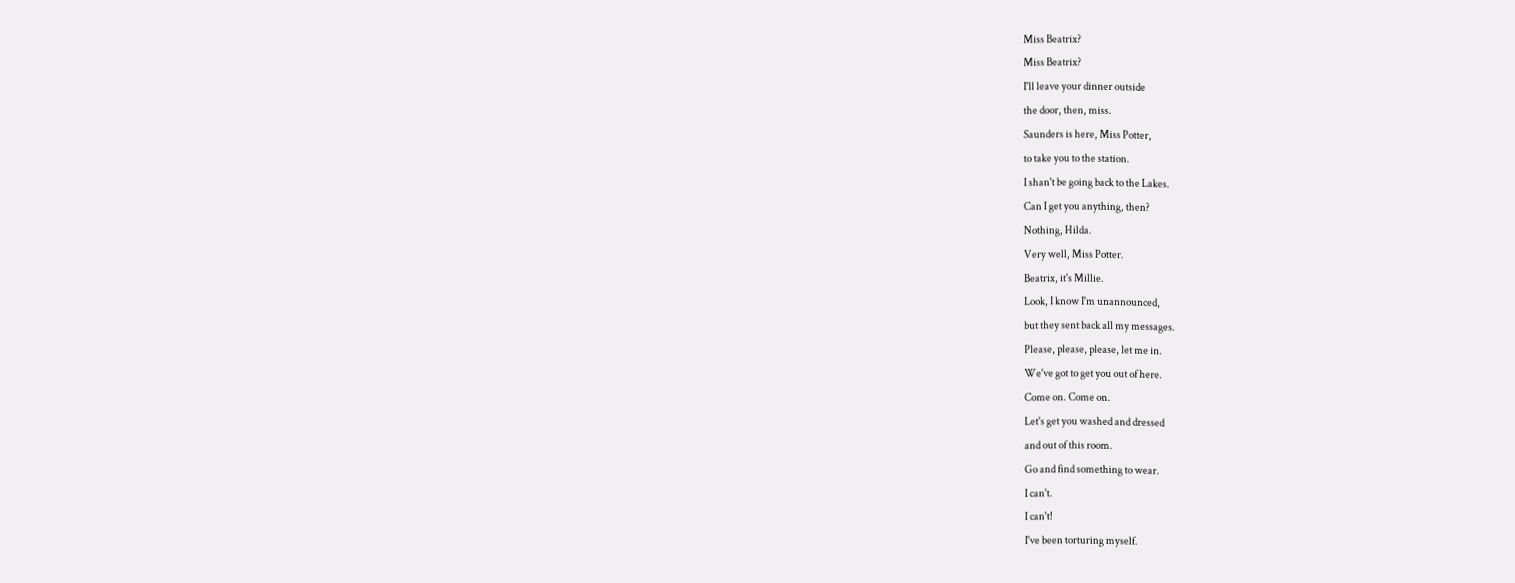Miss Beatrix?
Miss Beatrix?
I'll leave your dinner outside
the door, then, miss.
Saunders is here, Miss Potter,
to take you to the station.
I shan't be going back to the Lakes.
Can I get you anything, then?
Nothing, Hilda.
Very well, Miss Potter.
Beatrix, it's Millie.
Look, I know I'm unannounced,
but they sent back all my messages.
Please, please, please, let me in.
We've got to get you out of here.
Come on. Come on.
Let's get you washed and dressed
and out of this room.
Go and find something to wear.
I can't.
I can't!
I've been torturing myself.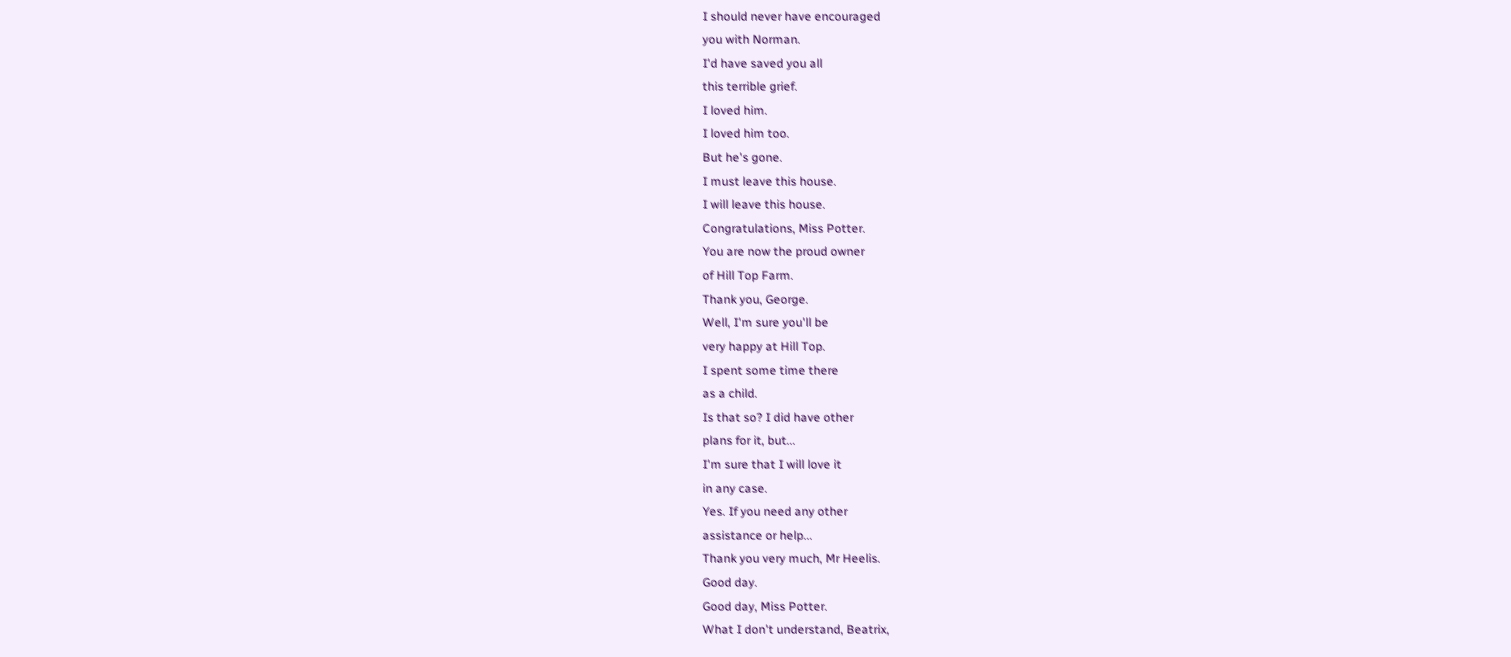I should never have encouraged
you with Norman.
I'd have saved you all
this terrible grief.
I loved him.
I loved him too.
But he's gone.
I must leave this house.
I will leave this house.
Congratulations, Miss Potter.
You are now the proud owner
of Hill Top Farm.
Thank you, George.
Well, I'm sure you'll be
very happy at Hill Top.
I spent some time there
as a child.
Is that so? I did have other
plans for it, but...
I'm sure that I will love it
in any case.
Yes. If you need any other
assistance or help...
Thank you very much, Mr Heelis.
Good day.
Good day, Miss Potter.
What I don't understand, Beatrix,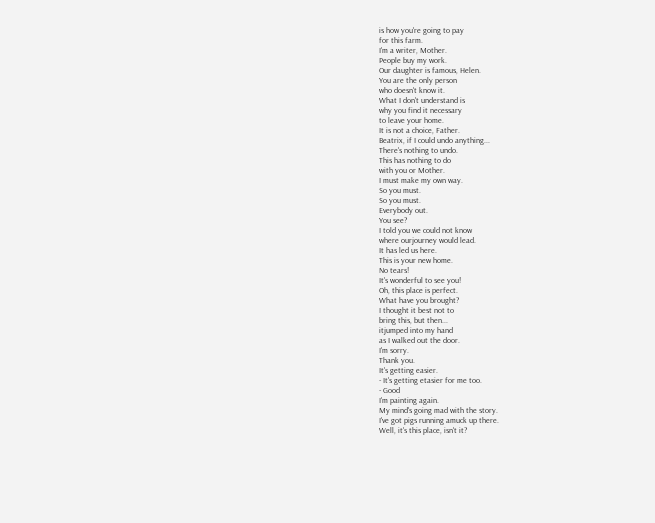is how you're going to pay
for this farm.
I'm a writer, Mother.
People buy my work.
Our daughter is famous, Helen.
You are the only person
who doesn't know it.
What I don't understand is
why you find it necessary
to leave your home.
It is not a choice, Father.
Beatrix, if I could undo anything...
There's nothing to undo.
This has nothing to do
with you or Mother.
I must make my own way.
So you must.
So you must.
Everybody out.
You see?
I told you we could not know
where ourjourney would lead.
It has led us here.
This is your new home.
No tears!
It's wonderful to see you!
Oh, this place is perfect.
What have you brought?
I thought it best not to
bring this, but then...
itjumped into my hand
as I walked out the door.
I'm sorry.
Thank you.
It's getting easier.
- It's getting etasier for me too.
- Good
I'm painting again.
My mind's going mad with the story.
I've got pigs running amuck up there.
Well, it's this place, isn't it?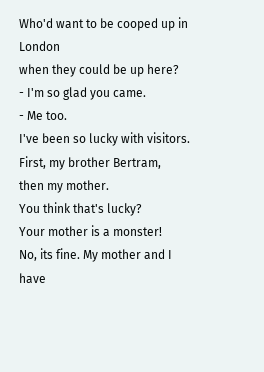Who'd want to be cooped up in London
when they could be up here?
- I'm so glad you came.
- Me too.
I've been so lucky with visitors.
First, my brother Bertram,
then my mother.
You think that's lucky?
Your mother is a monster!
No, its fine. My mother and I have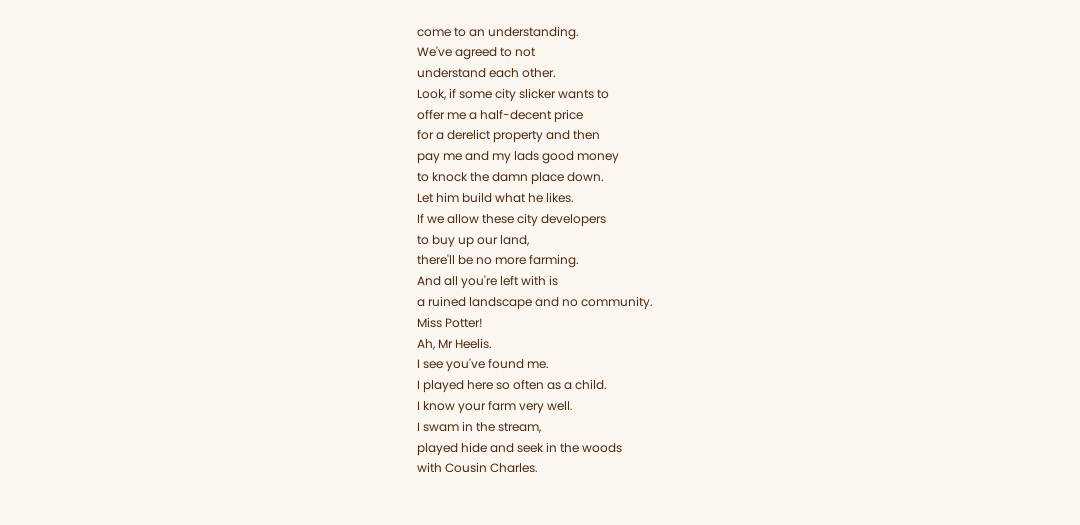come to an understanding.
We've agreed to not
understand each other.
Look, if some city slicker wants to
offer me a half-decent price
for a derelict property and then
pay me and my lads good money
to knock the damn place down.
Let him build what he likes.
If we allow these city developers
to buy up our land,
there'll be no more farming.
And all you're left with is
a ruined landscape and no community.
Miss Potter!
Ah, Mr Heelis.
I see you've found me.
I played here so often as a child.
I know your farm very well.
I swam in the stream,
played hide and seek in the woods
with Cousin Charles.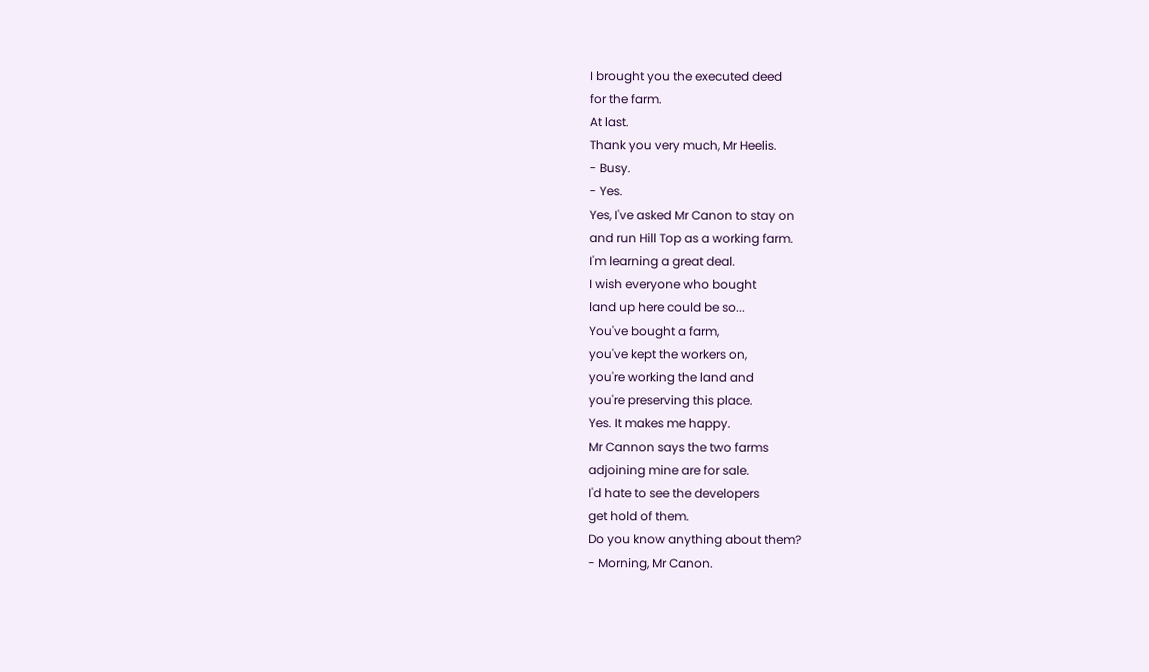I brought you the executed deed
for the farm.
At last.
Thank you very much, Mr Heelis.
- Busy.
- Yes.
Yes, I've asked Mr Canon to stay on
and run Hill Top as a working farm.
I'm learning a great deal.
I wish everyone who bought
land up here could be so...
You've bought a farm,
you've kept the workers on,
you're working the land and
you're preserving this place.
Yes. It makes me happy.
Mr Cannon says the two farms
adjoining mine are for sale.
I'd hate to see the developers
get hold of them.
Do you know anything about them?
- Morning, Mr Canon.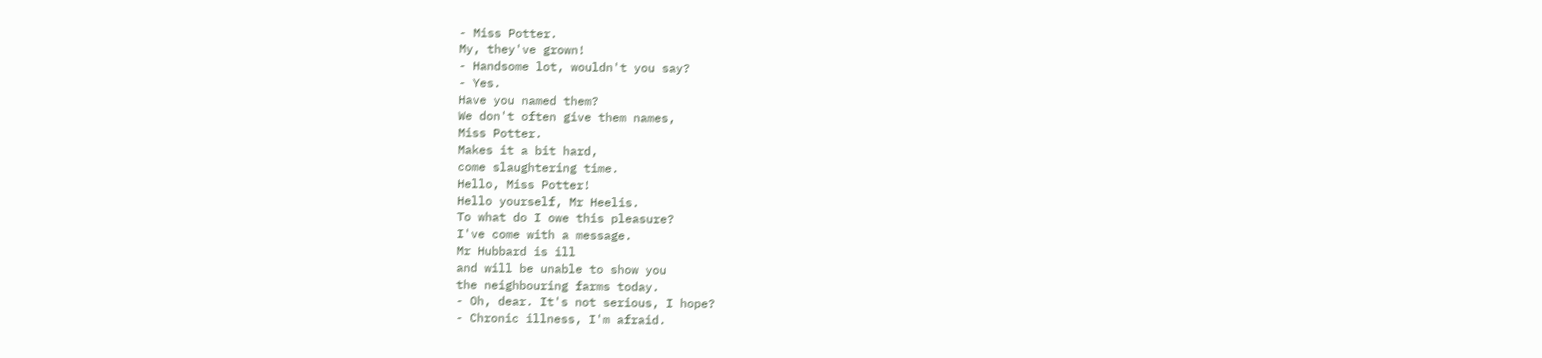- Miss Potter.
My, they've grown!
- Handsome lot, wouldn't you say?
- Yes.
Have you named them?
We don't often give them names,
Miss Potter.
Makes it a bit hard,
come slaughtering time.
Hello, Miss Potter!
Hello yourself, Mr Heelis.
To what do I owe this pleasure?
I've come with a message.
Mr Hubbard is ill
and will be unable to show you
the neighbouring farms today.
- Oh, dear. It's not serious, I hope?
- Chronic illness, I'm afraid.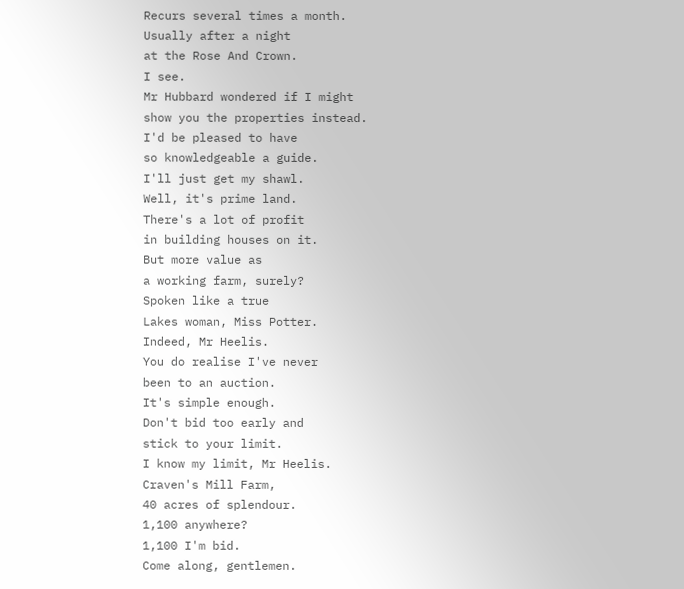Recurs several times a month.
Usually after a night
at the Rose And Crown.
I see.
Mr Hubbard wondered if I might
show you the properties instead.
I'd be pleased to have
so knowledgeable a guide.
I'll just get my shawl.
Well, it's prime land.
There's a lot of profit
in building houses on it.
But more value as
a working farm, surely?
Spoken like a true
Lakes woman, Miss Potter.
Indeed, Mr Heelis.
You do realise I've never
been to an auction.
It's simple enough.
Don't bid too early and
stick to your limit.
I know my limit, Mr Heelis.
Craven's Mill Farm,
40 acres of splendour.
1,100 anywhere?
1,100 I'm bid.
Come along, gentlemen.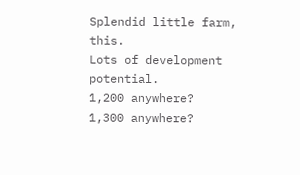Splendid little farm, this.
Lots of development potential.
1,200 anywhere?
1,300 anywhere?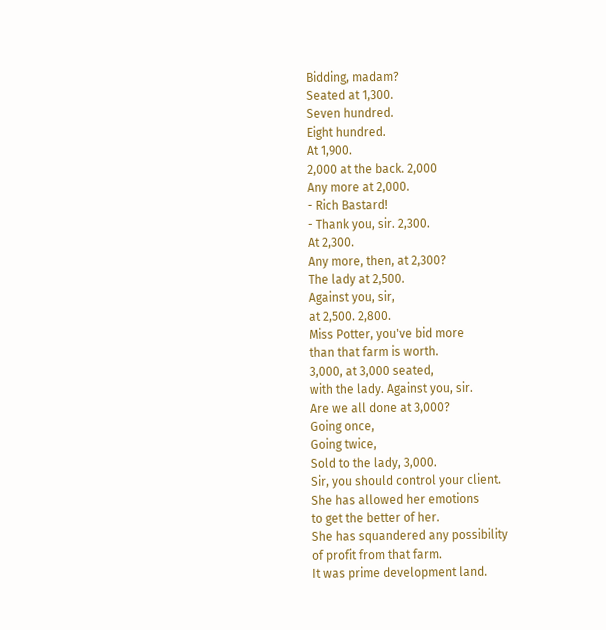Bidding, madam?
Seated at 1,300.
Seven hundred.
Eight hundred.
At 1,900.
2,000 at the back. 2,000
Any more at 2,000.
- Rich Bastard!
- Thank you, sir. 2,300.
At 2,300.
Any more, then, at 2,300?
The lady at 2,500.
Against you, sir,
at 2,500. 2,800.
Miss Potter, you've bid more
than that farm is worth.
3,000, at 3,000 seated,
with the lady. Against you, sir.
Are we all done at 3,000?
Going once,
Going twice,
Sold to the lady, 3,000.
Sir, you should control your client.
She has allowed her emotions
to get the better of her.
She has squandered any possibility
of profit from that farm.
It was prime development land.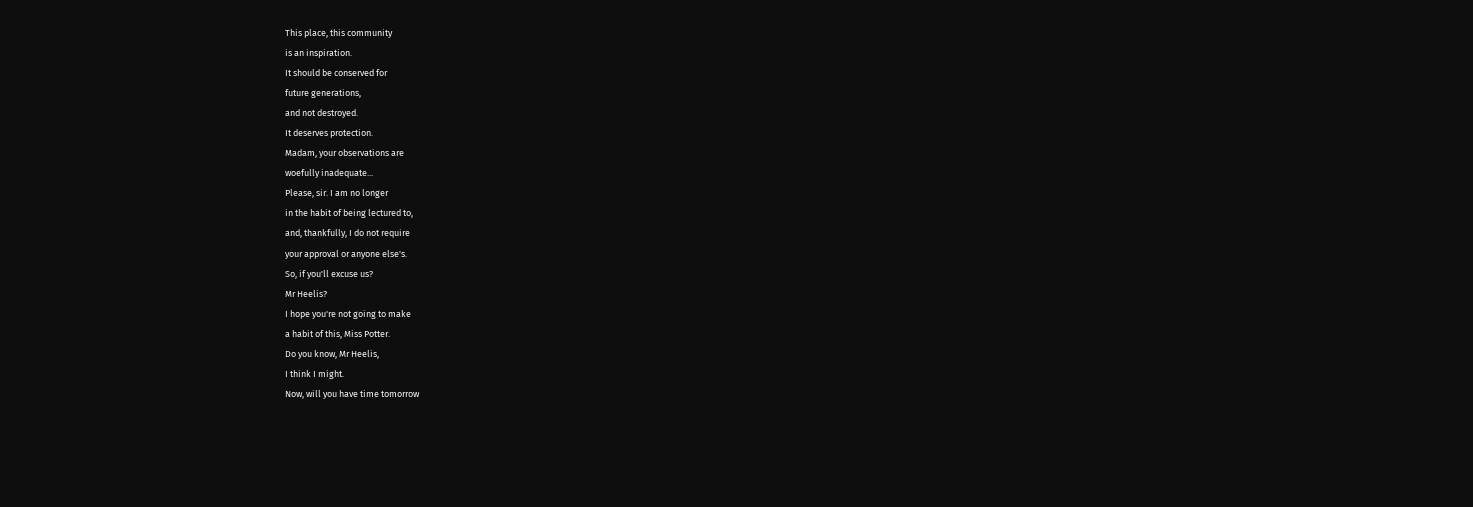This place, this community
is an inspiration.
It should be conserved for
future generations,
and not destroyed.
It deserves protection.
Madam, your observations are
woefully inadequate...
Please, sir. I am no longer
in the habit of being lectured to,
and, thankfully, I do not require
your approval or anyone else's.
So, if you'll excuse us?
Mr Heelis?
I hope you're not going to make
a habit of this, Miss Potter.
Do you know, Mr Heelis,
I think I might.
Now, will you have time tomorrow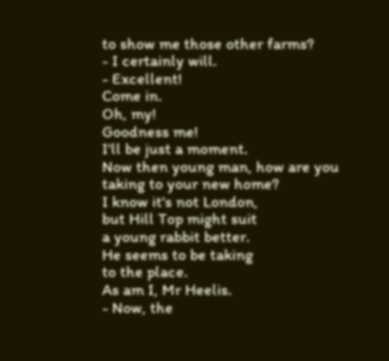to show me those other farms?
- I certainly will.
- Excellent!
Come in.
Oh, my!
Goodness me!
I'll be just a moment.
Now then young man, how are you
taking to your new home?
I know it's not London,
but Hill Top might suit
a young rabbit better.
He seems to be taking
to the place.
As am I, Mr Heelis.
- Now, the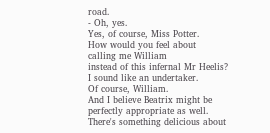road.
- Oh, yes.
Yes, of course, Miss Potter.
How would you feel about
calling me William
instead of this infernal Mr Heelis?
I sound like an undertaker.
Of course, William.
And I believe Beatrix might be
perfectly appropriate as well.
There's something delicious about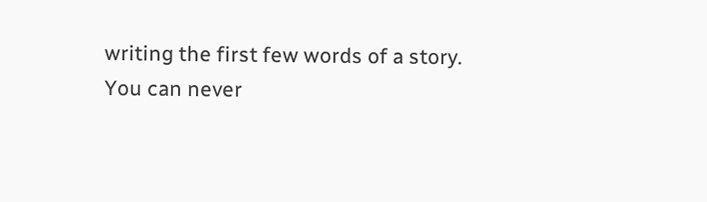writing the first few words of a story.
You can never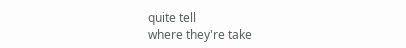quite tell
where they're take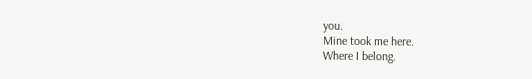you.
Mine took me here.
Where I belong.